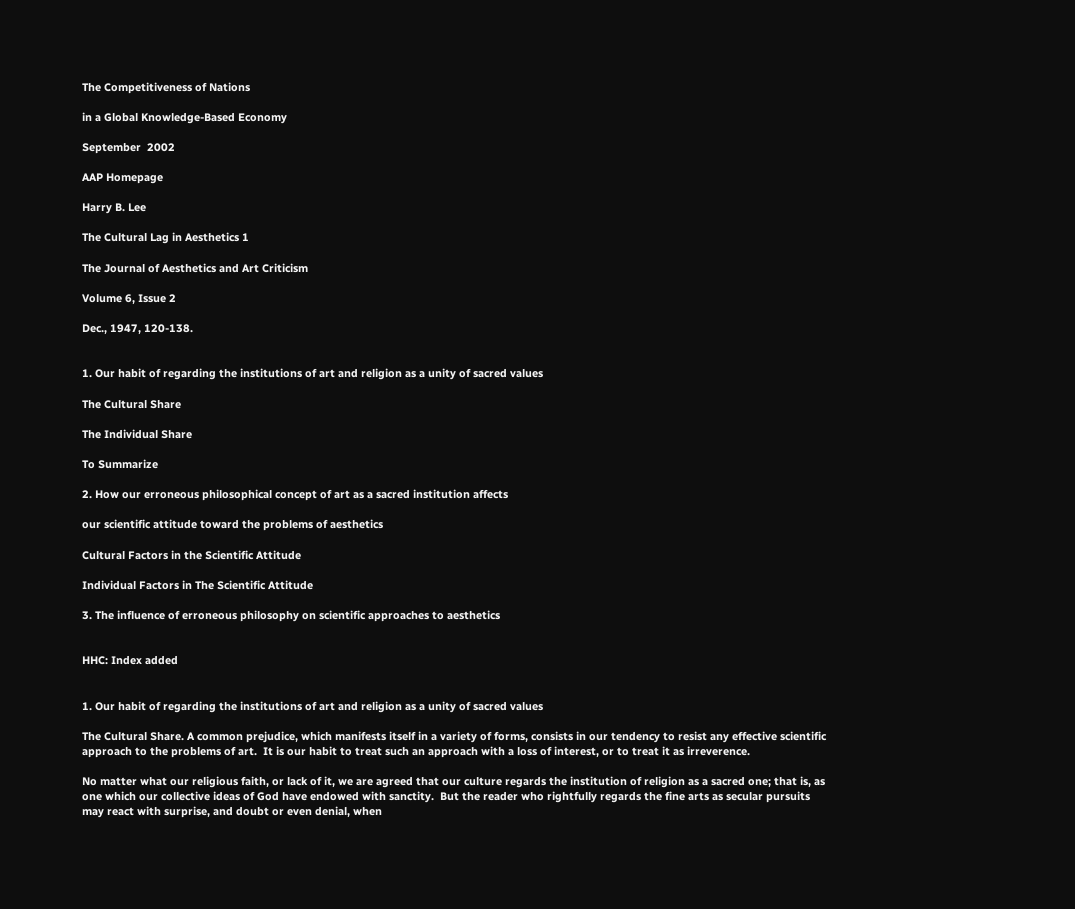The Competitiveness of Nations

in a Global Knowledge-Based Economy

September  2002

AAP Homepage

Harry B. Lee

The Cultural Lag in Aesthetics 1

The Journal of Aesthetics and Art Criticism

Volume 6, Issue 2

Dec., 1947, 120-138.


1. Our habit of regarding the institutions of art and religion as a unity of sacred values

The Cultural Share

The Individual Share

To Summarize

2. How our erroneous philosophical concept of art as a sacred institution affects

our scientific attitude toward the problems of aesthetics

Cultural Factors in the Scientific Attitude

Individual Factors in The Scientific Attitude

3. The influence of erroneous philosophy on scientific approaches to aesthetics


HHC: Index added


1. Our habit of regarding the institutions of art and religion as a unity of sacred values

The Cultural Share. A common prejudice, which manifests itself in a variety of forms, consists in our tendency to resist any effective scientific approach to the problems of art.  It is our habit to treat such an approach with a loss of interest, or to treat it as irreverence.

No matter what our religious faith, or lack of it, we are agreed that our culture regards the institution of religion as a sacred one; that is, as one which our collective ideas of God have endowed with sanctity.  But the reader who rightfully regards the fine arts as secular pursuits may react with surprise, and doubt or even denial, when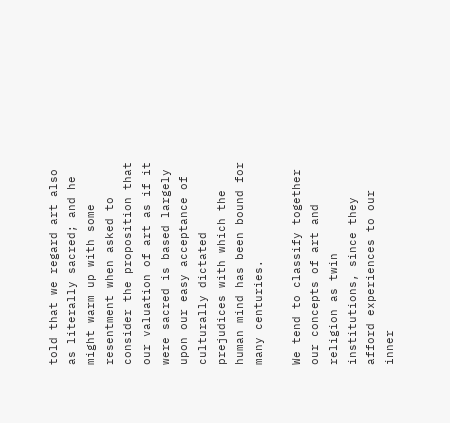told that we regard art also as literally sacred; and he might warm up with some resentment when asked to consider the proposition that our valuation of art as if it were sacred is based largely upon our easy acceptance of culturally dictated prejudices with which the human mind has been bound for many centuries.

We tend to classify together our concepts of art and religion as twin institutions, since they afford experiences to our inner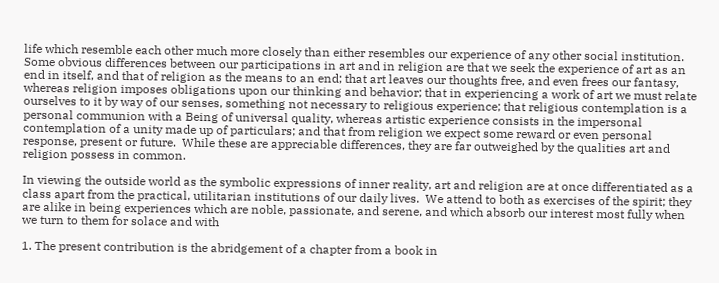life which resemble each other much more closely than either resembles our experience of any other social institution.  Some obvious differences between our participations in art and in religion are that we seek the experience of art as an end in itself, and that of religion as the means to an end; that art leaves our thoughts free, and even frees our fantasy, whereas religion imposes obligations upon our thinking and behavior; that in experiencing a work of art we must relate ourselves to it by way of our senses, something not necessary to religious experience; that religious contemplation is a personal communion with a Being of universal quality, whereas artistic experience consists in the impersonal contemplation of a unity made up of particulars; and that from religion we expect some reward or even personal response, present or future.  While these are appreciable differences, they are far outweighed by the qualities art and religion possess in common.

In viewing the outside world as the symbolic expressions of inner reality, art and religion are at once differentiated as a class apart from the practical, utilitarian institutions of our daily lives.  We attend to both as exercises of the spirit; they are alike in being experiences which are noble, passionate, and serene, and which absorb our interest most fully when we turn to them for solace and with

1. The present contribution is the abridgement of a chapter from a book in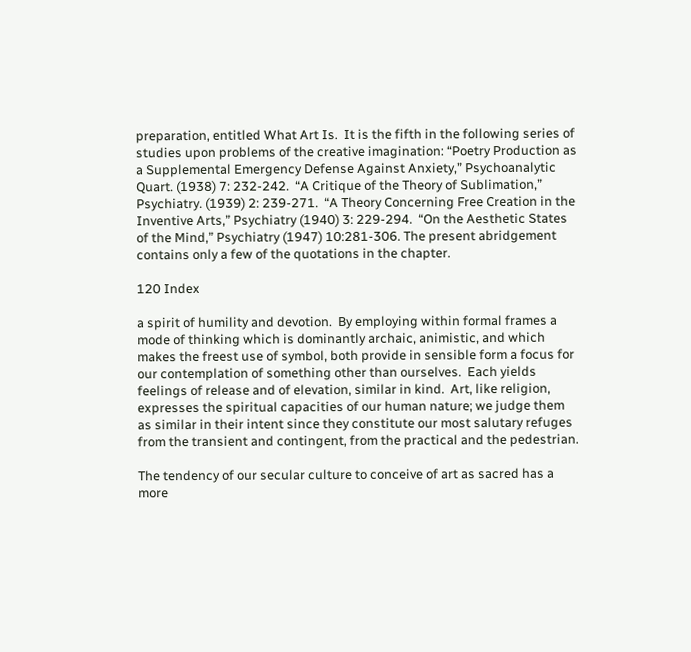preparation, entitled What Art Is.  It is the fifth in the following series of studies upon problems of the creative imagination: “Poetry Production as a Supplemental Emergency Defense Against Anxiety,” Psychoanalytic Quart. (1938) 7: 232-242.  “A Critique of the Theory of Sublimation,” Psychiatry. (1939) 2: 239-271.  “A Theory Concerning Free Creation in the Inventive Arts,” Psychiatry (1940) 3: 229-294.  “On the Aesthetic States of the Mind,” Psychiatry (1947) 10:281-306. The present abridgement contains only a few of the quotations in the chapter.

120 Index

a spirit of humility and devotion.  By employing within formal frames a mode of thinking which is dominantly archaic, animistic, and which makes the freest use of symbol, both provide in sensible form a focus for our contemplation of something other than ourselves.  Each yields feelings of release and of elevation, similar in kind.  Art, like religion, expresses the spiritual capacities of our human nature; we judge them as similar in their intent since they constitute our most salutary refuges from the transient and contingent, from the practical and the pedestrian.

The tendency of our secular culture to conceive of art as sacred has a more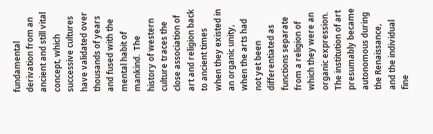fundamental derivation from an ancient and still vital concept, which successive cultures have validated over thousands of years and fused with the mental habit of mankind.  The history of western culture traces the close association of art and religion back to ancient times when they existed in an organic unity, when the arts had not yet been differentiated as functions separate from a religion of which they were an organic expression.  The institution of art presumably became autonomous during the Renaissance, and the individual fine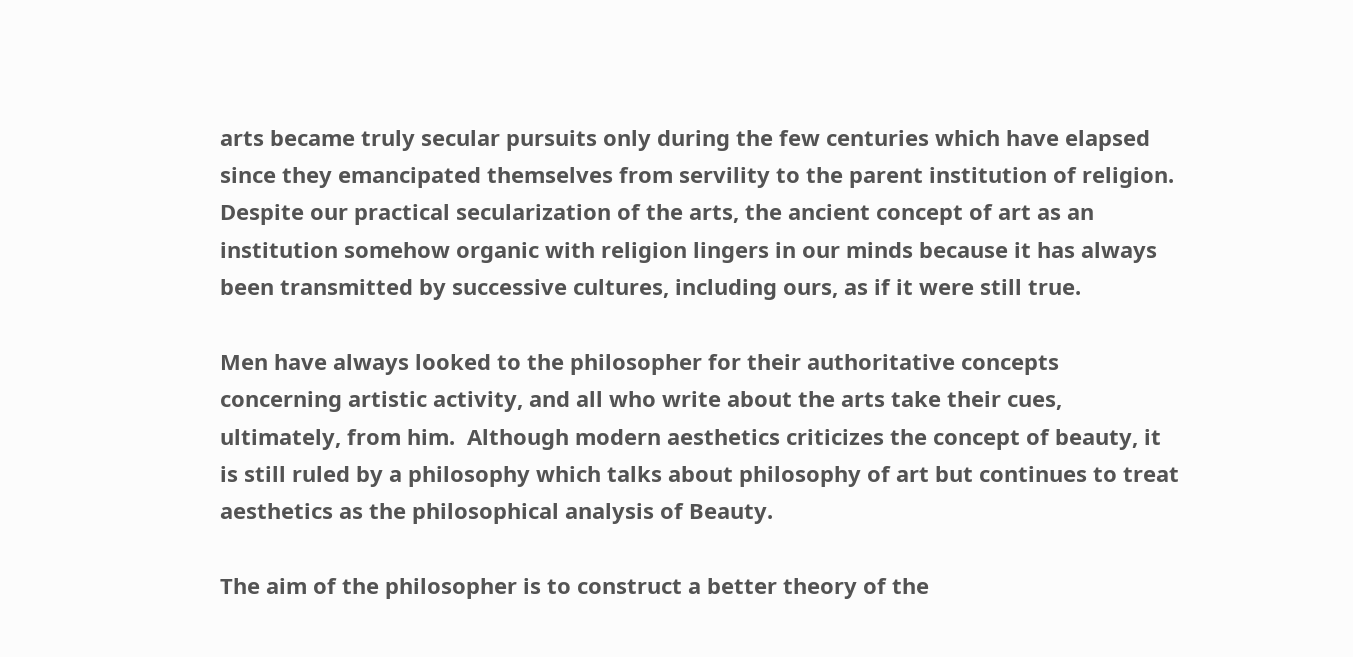arts became truly secular pursuits only during the few centuries which have elapsed since they emancipated themselves from servility to the parent institution of religion.  Despite our practical secularization of the arts, the ancient concept of art as an institution somehow organic with religion lingers in our minds because it has always been transmitted by successive cultures, including ours, as if it were still true.

Men have always looked to the philosopher for their authoritative concepts concerning artistic activity, and all who write about the arts take their cues, ultimately, from him.  Although modern aesthetics criticizes the concept of beauty, it is still ruled by a philosophy which talks about philosophy of art but continues to treat aesthetics as the philosophical analysis of Beauty.

The aim of the philosopher is to construct a better theory of the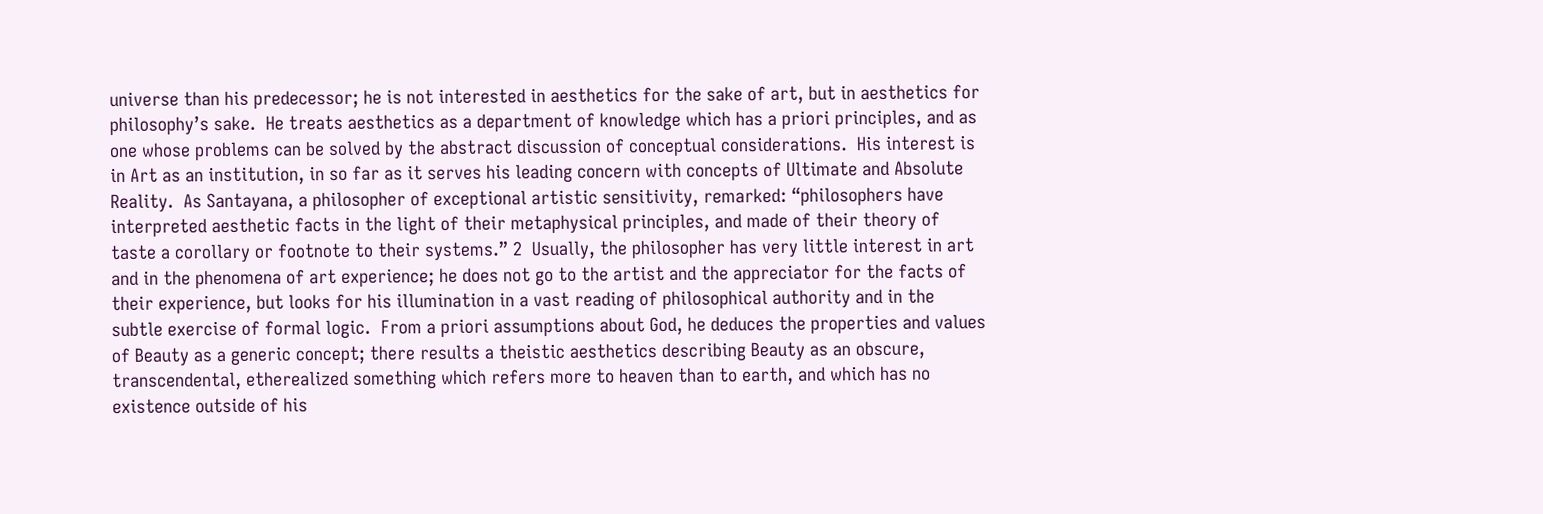universe than his predecessor; he is not interested in aesthetics for the sake of art, but in aesthetics for philosophy’s sake.  He treats aesthetics as a department of knowledge which has a priori principles, and as one whose problems can be solved by the abstract discussion of conceptual considerations.  His interest is in Art as an institution, in so far as it serves his leading concern with concepts of Ultimate and Absolute Reality.  As Santayana, a philosopher of exceptional artistic sensitivity, remarked: “philosophers have interpreted aesthetic facts in the light of their metaphysical principles, and made of their theory of taste a corollary or footnote to their systems.” 2  Usually, the philosopher has very little interest in art and in the phenomena of art experience; he does not go to the artist and the appreciator for the facts of their experience, but looks for his illumination in a vast reading of philosophical authority and in the subtle exercise of formal logic.  From a priori assumptions about God, he deduces the properties and values of Beauty as a generic concept; there results a theistic aesthetics describing Beauty as an obscure, transcendental, etherealized something which refers more to heaven than to earth, and which has no existence outside of his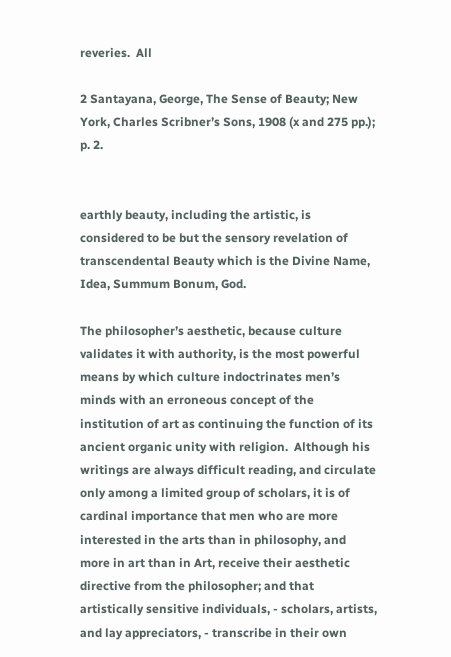reveries.  All

2 Santayana, George, The Sense of Beauty; New York, Charles Scribner’s Sons, 1908 (x and 275 pp.); p. 2.


earthly beauty, including the artistic, is considered to be but the sensory revelation of transcendental Beauty which is the Divine Name, Idea, Summum Bonum, God.

The philosopher’s aesthetic, because culture validates it with authority, is the most powerful means by which culture indoctrinates men’s minds with an erroneous concept of the institution of art as continuing the function of its ancient organic unity with religion.  Although his writings are always difficult reading, and circulate only among a limited group of scholars, it is of cardinal importance that men who are more interested in the arts than in philosophy, and more in art than in Art, receive their aesthetic directive from the philosopher; and that artistically sensitive individuals, - scholars, artists, and lay appreciators, - transcribe in their own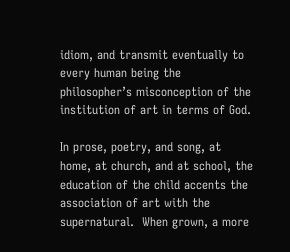idiom, and transmit eventually to every human being the philosopher’s misconception of the institution of art in terms of God.

In prose, poetry, and song, at home, at church, and at school, the education of the child accents the association of art with the supernatural.  When grown, a more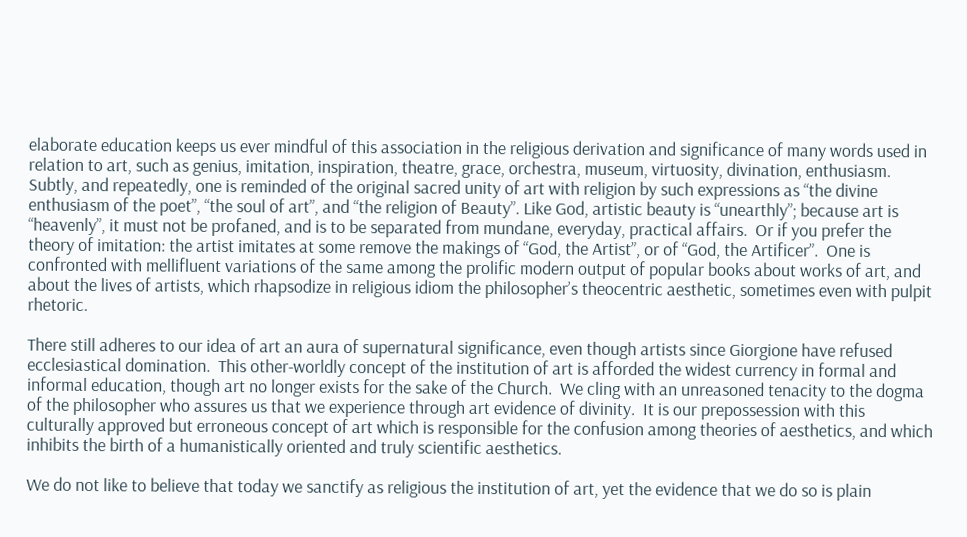elaborate education keeps us ever mindful of this association in the religious derivation and significance of many words used in relation to art, such as genius, imitation, inspiration, theatre, grace, orchestra, museum, virtuosity, divination, enthusiasm.  Subtly, and repeatedly, one is reminded of the original sacred unity of art with religion by such expressions as “the divine enthusiasm of the poet”, “the soul of art”, and “the religion of Beauty”. Like God, artistic beauty is “unearthly”; because art is “heavenly”, it must not be profaned, and is to be separated from mundane, everyday, practical affairs.  Or if you prefer the theory of imitation: the artist imitates at some remove the makings of “God, the Artist”, or of “God, the Artificer”.  One is confronted with mellifluent variations of the same among the prolific modern output of popular books about works of art, and about the lives of artists, which rhapsodize in religious idiom the philosopher’s theocentric aesthetic, sometimes even with pulpit rhetoric.

There still adheres to our idea of art an aura of supernatural significance, even though artists since Giorgione have refused ecclesiastical domination.  This other-worldly concept of the institution of art is afforded the widest currency in formal and informal education, though art no longer exists for the sake of the Church.  We cling with an unreasoned tenacity to the dogma of the philosopher who assures us that we experience through art evidence of divinity.  It is our prepossession with this culturally approved but erroneous concept of art which is responsible for the confusion among theories of aesthetics, and which inhibits the birth of a humanistically oriented and truly scientific aesthetics.

We do not like to believe that today we sanctify as religious the institution of art, yet the evidence that we do so is plain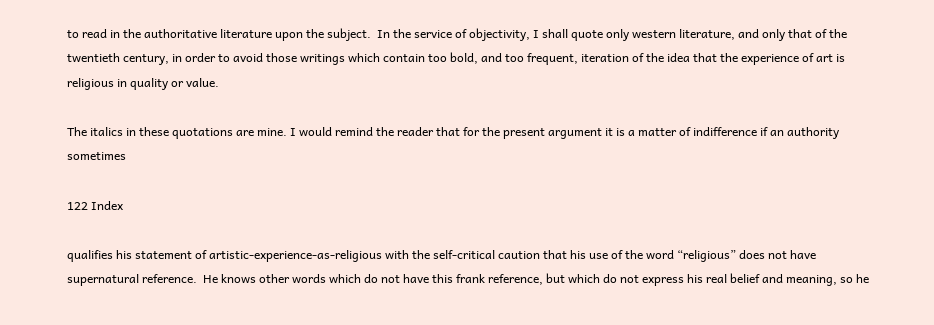to read in the authoritative literature upon the subject.  In the service of objectivity, I shall quote only western literature, and only that of the twentieth century, in order to avoid those writings which contain too bold, and too frequent, iteration of the idea that the experience of art is religious in quality or value.

The italics in these quotations are mine. I would remind the reader that for the present argument it is a matter of indifference if an authority sometimes

122 Index

qualifies his statement of artistic-experience-as-religious with the self-critical caution that his use of the word “religious” does not have supernatural reference.  He knows other words which do not have this frank reference, but which do not express his real belief and meaning, so he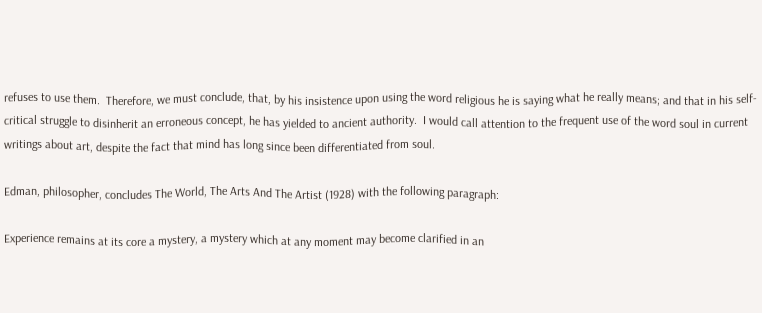refuses to use them.  Therefore, we must conclude, that, by his insistence upon using the word religious he is saying what he really means; and that in his self-critical struggle to disinherit an erroneous concept, he has yielded to ancient authority.  I would call attention to the frequent use of the word soul in current writings about art, despite the fact that mind has long since been differentiated from soul.

Edman, philosopher, concludes The World, The Arts And The Artist (1928) with the following paragraph:

Experience remains at its core a mystery, a mystery which at any moment may become clarified in an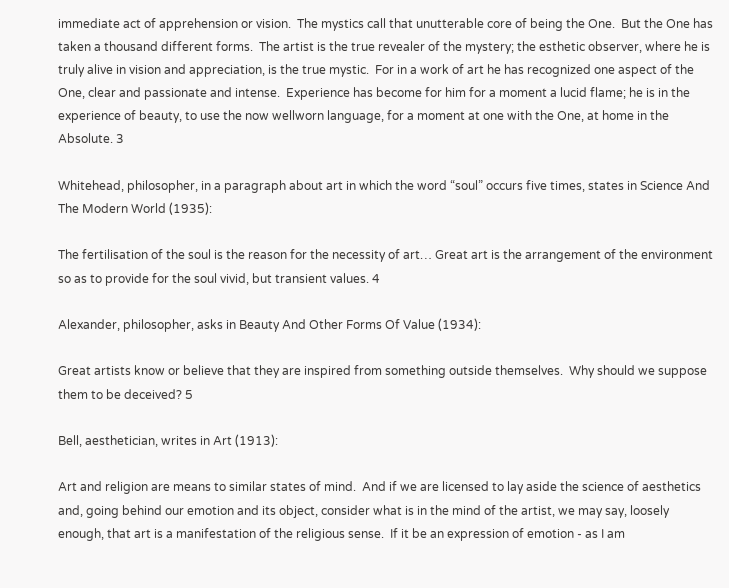immediate act of apprehension or vision.  The mystics call that unutterable core of being the One.  But the One has taken a thousand different forms.  The artist is the true revealer of the mystery; the esthetic observer, where he is truly alive in vision and appreciation, is the true mystic.  For in a work of art he has recognized one aspect of the One, clear and passionate and intense.  Experience has become for him for a moment a lucid flame; he is in the experience of beauty, to use the now wellworn language, for a moment at one with the One, at home in the Absolute. 3

Whitehead, philosopher, in a paragraph about art in which the word “soul” occurs five times, states in Science And The Modern World (1935):

The fertilisation of the soul is the reason for the necessity of art… Great art is the arrangement of the environment so as to provide for the soul vivid, but transient values. 4

Alexander, philosopher, asks in Beauty And Other Forms Of Value (1934):

Great artists know or believe that they are inspired from something outside themselves.  Why should we suppose them to be deceived? 5

Bell, aesthetician, writes in Art (1913):

Art and religion are means to similar states of mind.  And if we are licensed to lay aside the science of aesthetics and, going behind our emotion and its object, consider what is in the mind of the artist, we may say, loosely enough, that art is a manifestation of the religious sense.  If it be an expression of emotion - as I am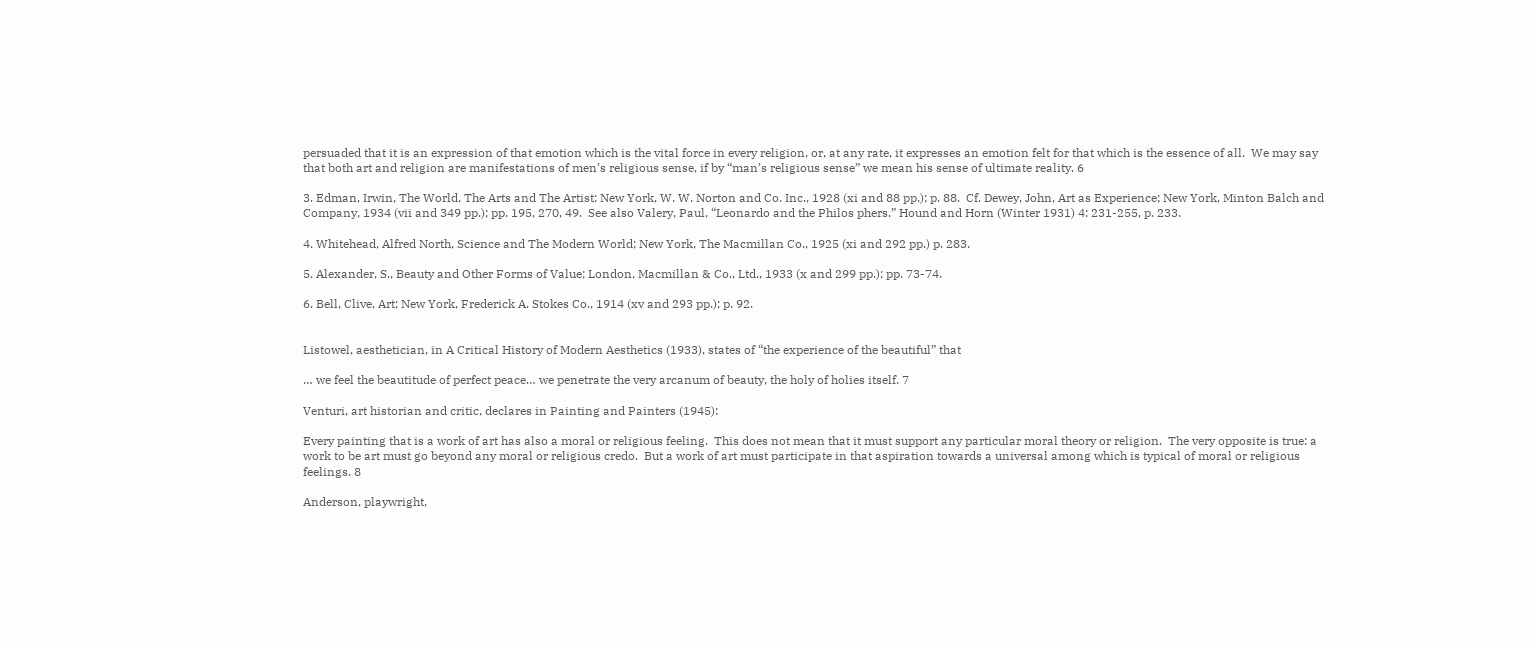persuaded that it is an expression of that emotion which is the vital force in every religion, or, at any rate, it expresses an emotion felt for that which is the essence of all.  We may say that both art and religion are manifestations of men’s religious sense, if by “man’s religious sense” we mean his sense of ultimate reality. 6

3. Edman, Irwin, The World, The Arts and The Artist: New York, W. W. Norton and Co. Inc., 1928 (xi and 88 pp.); p. 88.  Cf. Dewey, John, Art as Experience; New York, Minton Balch and Company, 1934 (vii and 349 pp.); pp. 195, 270, 49.  See also Valery, Paul, “Leonardo and the Philos phers.” Hound and Horn (Winter 1931) 4: 231-255, p. 233.

4. Whitehead, Alfred North, Science and The Modern World; New York, The Macmillan Co., 1925 (xi and 292 pp.) p. 283.

5. Alexander, S., Beauty and Other Forms of Value; London, Macmillan & Co., Ltd., 1933 (x and 299 pp.); pp. 73-74.

6. Bell, Clive, Art; New York, Frederick A. Stokes Co., 1914 (xv and 293 pp.); p. 92.


Listowel, aesthetician, in A Critical History of Modern Aesthetics (1933), states of “the experience of the beautiful” that

… we feel the beautitude of perfect peace… we penetrate the very arcanum of beauty, the holy of holies itself. 7

Venturi, art historian and critic, declares in Painting and Painters (1945):

Every painting that is a work of art has also a moral or religious feeling.  This does not mean that it must support any particular moral theory or religion.  The very opposite is true: a work to be art must go beyond any moral or religious credo.  But a work of art must participate in that aspiration towards a universal among which is typical of moral or religious feelings. 8

Anderson, playwright,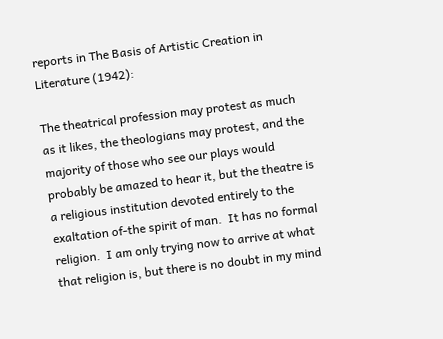reports in The Basis of Artistic Creation in Literature (1942):

The theatrical profession may protest as much as it likes, the theologians may protest, and the majority of those who see our plays would probably be amazed to hear it, but the theatre is a religious institution devoted entirely to the exaltation of-the spirit of man.  It has no formal religion.  I am only trying now to arrive at what that religion is, but there is no doubt in my mind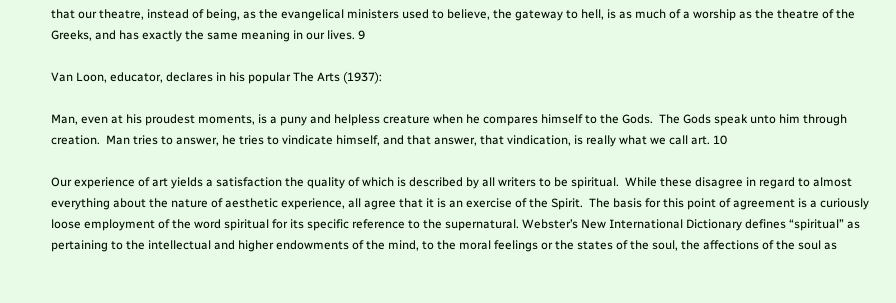that our theatre, instead of being, as the evangelical ministers used to believe, the gateway to hell, is as much of a worship as the theatre of the Greeks, and has exactly the same meaning in our lives. 9

Van Loon, educator, declares in his popular The Arts (1937):

Man, even at his proudest moments, is a puny and helpless creature when he compares himself to the Gods.  The Gods speak unto him through creation.  Man tries to answer, he tries to vindicate himself, and that answer, that vindication, is really what we call art. 10

Our experience of art yields a satisfaction the quality of which is described by all writers to be spiritual.  While these disagree in regard to almost everything about the nature of aesthetic experience, all agree that it is an exercise of the Spirit.  The basis for this point of agreement is a curiously loose employment of the word spiritual for its specific reference to the supernatural. Webster’s New International Dictionary defines “spiritual” as pertaining to the intellectual and higher endowments of the mind, to the moral feelings or the states of the soul, the affections of the soul as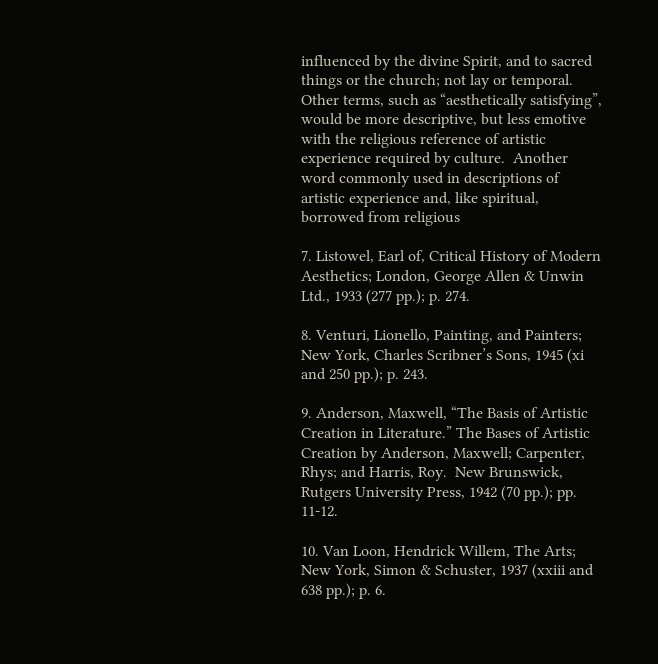influenced by the divine Spirit, and to sacred things or the church; not lay or temporal.  Other terms, such as “aesthetically satisfying”, would be more descriptive, but less emotive with the religious reference of artistic experience required by culture.  Another word commonly used in descriptions of artistic experience and, like spiritual, borrowed from religious

7. Listowel, Earl of, Critical History of Modern Aesthetics; London, George Allen & Unwin Ltd., 1933 (277 pp.); p. 274.

8. Venturi, Lionello, Painting, and Painters; New York, Charles Scribner’s Sons, 1945 (xi and 250 pp.); p. 243.

9. Anderson, Maxwell, “The Basis of Artistic Creation in Literature.” The Bases of Artistic Creation by Anderson, Maxwell; Carpenter, Rhys; and Harris, Roy.  New Brunswick, Rutgers University Press, 1942 (70 pp.); pp. 11-12.

10. Van Loon, Hendrick Willem, The Arts; New York, Simon & Schuster, 1937 (xxiii and 638 pp.); p. 6.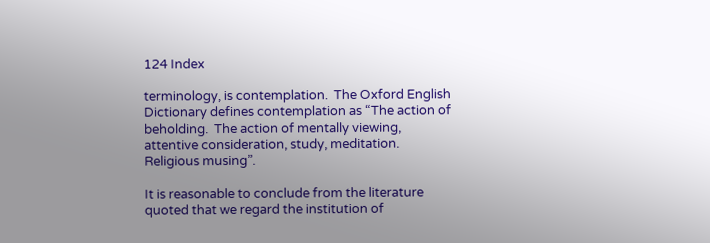124 Index

terminology, is contemplation.  The Oxford English Dictionary defines contemplation as “The action of beholding.  The action of mentally viewing, attentive consideration, study, meditation.  Religious musing”.

It is reasonable to conclude from the literature quoted that we regard the institution of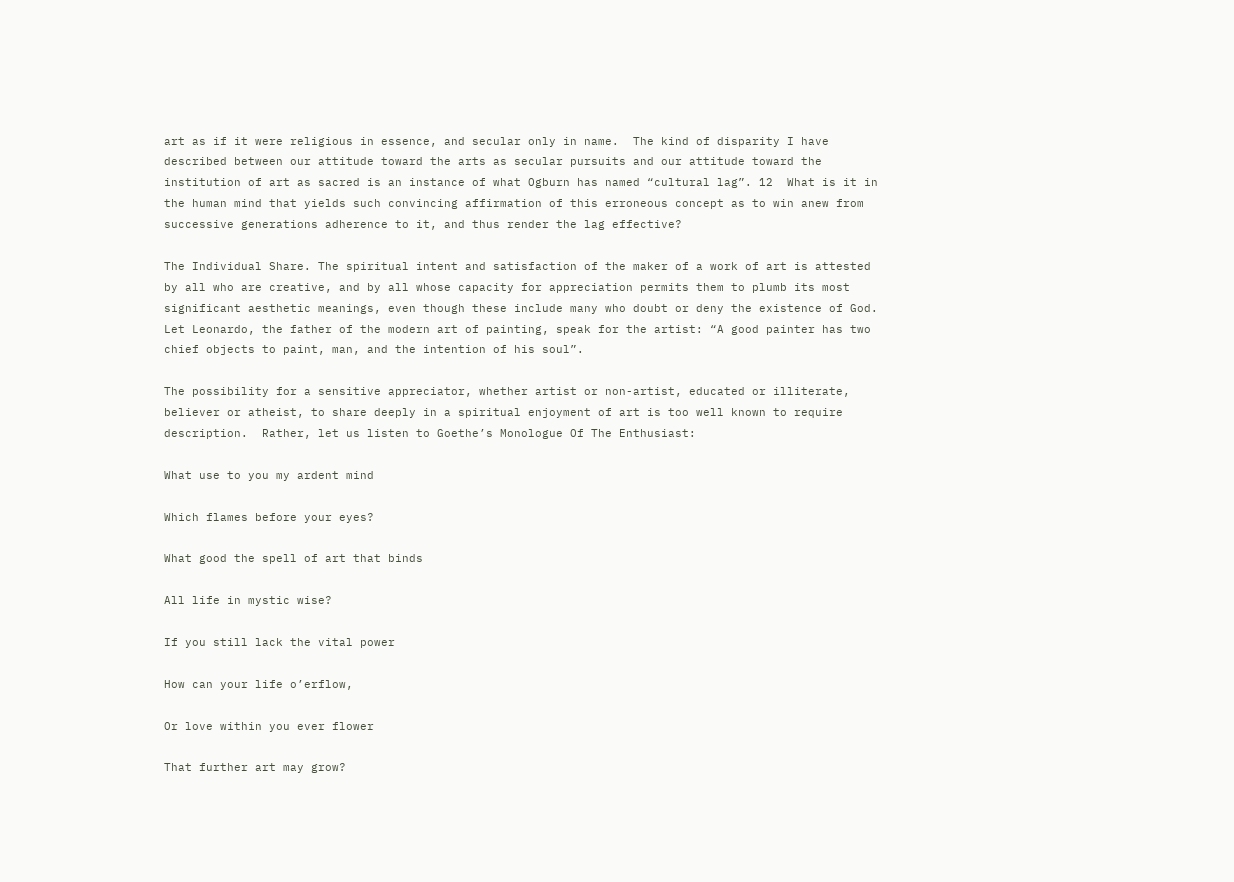art as if it were religious in essence, and secular only in name.  The kind of disparity I have described between our attitude toward the arts as secular pursuits and our attitude toward the institution of art as sacred is an instance of what Ogburn has named “cultural lag”. 12  What is it in the human mind that yields such convincing affirmation of this erroneous concept as to win anew from successive generations adherence to it, and thus render the lag effective?

The Individual Share. The spiritual intent and satisfaction of the maker of a work of art is attested by all who are creative, and by all whose capacity for appreciation permits them to plumb its most significant aesthetic meanings, even though these include many who doubt or deny the existence of God.  Let Leonardo, the father of the modern art of painting, speak for the artist: “A good painter has two chief objects to paint, man, and the intention of his soul”.

The possibility for a sensitive appreciator, whether artist or non-artist, educated or illiterate, believer or atheist, to share deeply in a spiritual enjoyment of art is too well known to require description.  Rather, let us listen to Goethe’s Monologue Of The Enthusiast:

What use to you my ardent mind

Which flames before your eyes?

What good the spell of art that binds

All life in mystic wise?

If you still lack the vital power

How can your life o’erflow,

Or love within you ever flower

That further art may grow?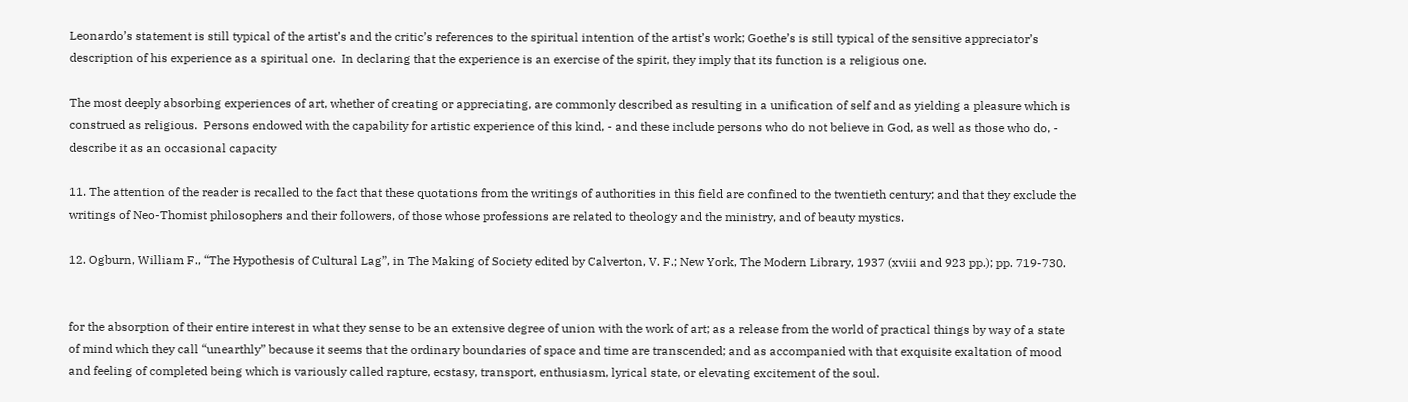Leonardo’s statement is still typical of the artist’s and the critic’s references to the spiritual intention of the artist’s work; Goethe’s is still typical of the sensitive appreciator’s description of his experience as a spiritual one.  In declaring that the experience is an exercise of the spirit, they imply that its function is a religious one.

The most deeply absorbing experiences of art, whether of creating or appreciating, are commonly described as resulting in a unification of self and as yielding a pleasure which is construed as religious.  Persons endowed with the capability for artistic experience of this kind, - and these include persons who do not believe in God, as well as those who do, - describe it as an occasional capacity

11. The attention of the reader is recalled to the fact that these quotations from the writings of authorities in this field are confined to the twentieth century; and that they exclude the writings of Neo-Thomist philosophers and their followers, of those whose professions are related to theology and the ministry, and of beauty mystics.

12. Ogburn, William F., “The Hypothesis of Cultural Lag”, in The Making of Society edited by Calverton, V. F.; New York, The Modern Library, 1937 (xviii and 923 pp.); pp. 719-730.


for the absorption of their entire interest in what they sense to be an extensive degree of union with the work of art; as a release from the world of practical things by way of a state of mind which they call “unearthly” because it seems that the ordinary boundaries of space and time are transcended; and as accompanied with that exquisite exaltation of mood and feeling of completed being which is variously called rapture, ecstasy, transport, enthusiasm, lyrical state, or elevating excitement of the soul.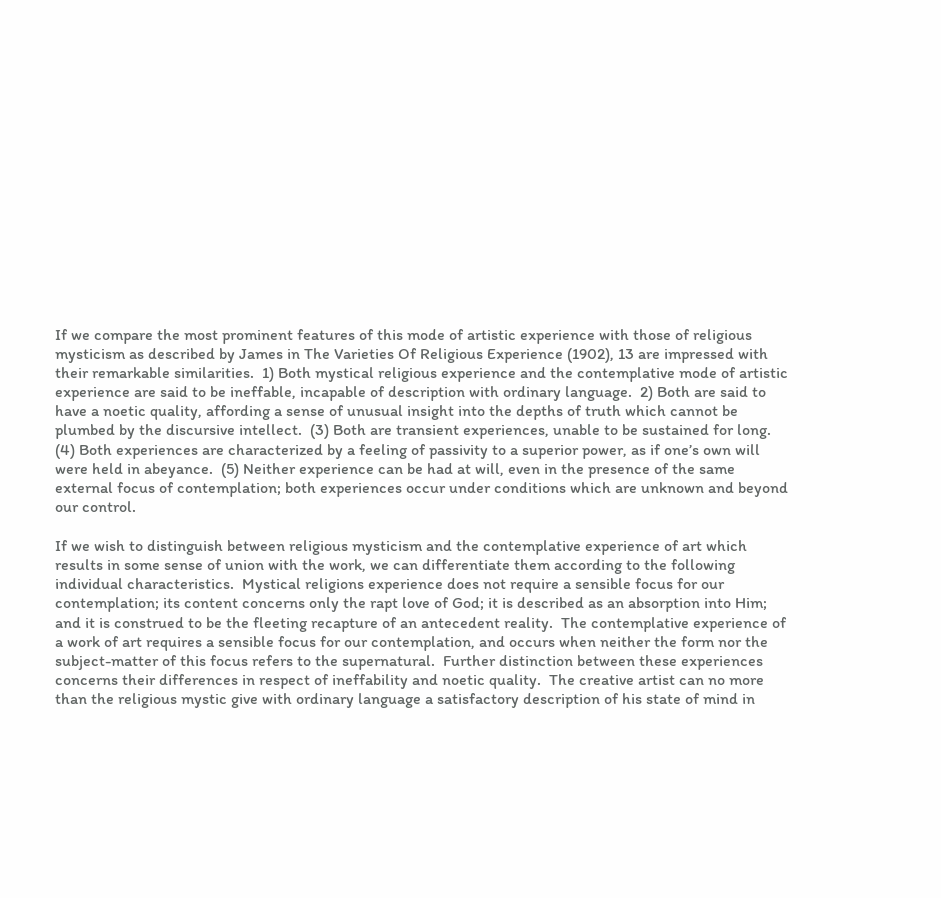If we compare the most prominent features of this mode of artistic experience with those of religious mysticism as described by James in The Varieties Of Religious Experience (1902), 13 are impressed with their remarkable similarities.  1) Both mystical religious experience and the contemplative mode of artistic experience are said to be ineffable, incapable of description with ordinary language.  2) Both are said to have a noetic quality, affording a sense of unusual insight into the depths of truth which cannot be plumbed by the discursive intellect.  (3) Both are transient experiences, unable to be sustained for long.  (4) Both experiences are characterized by a feeling of passivity to a superior power, as if one’s own will were held in abeyance.  (5) Neither experience can be had at will, even in the presence of the same external focus of contemplation; both experiences occur under conditions which are unknown and beyond our control.

If we wish to distinguish between religious mysticism and the contemplative experience of art which results in some sense of union with the work, we can differentiate them according to the following individual characteristics.  Mystical religions experience does not require a sensible focus for our contemplation; its content concerns only the rapt love of God; it is described as an absorption into Him; and it is construed to be the fleeting recapture of an antecedent reality.  The contemplative experience of a work of art requires a sensible focus for our contemplation, and occurs when neither the form nor the subject-matter of this focus refers to the supernatural.  Further distinction between these experiences concerns their differences in respect of ineffability and noetic quality.  The creative artist can no more than the religious mystic give with ordinary language a satisfactory description of his state of mind in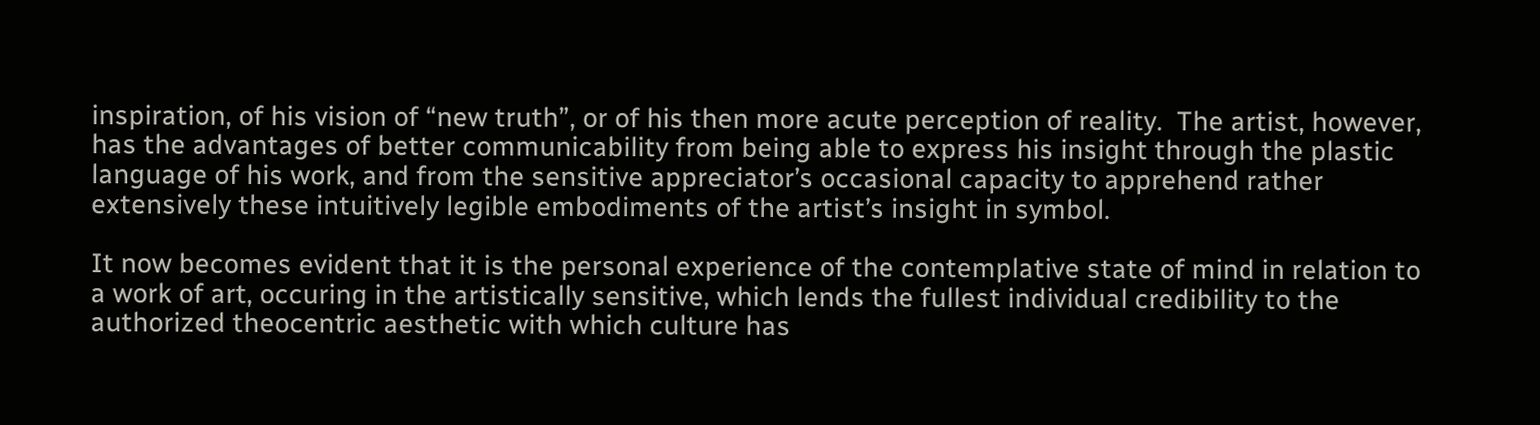inspiration, of his vision of “new truth”, or of his then more acute perception of reality.  The artist, however, has the advantages of better communicability from being able to express his insight through the plastic language of his work, and from the sensitive appreciator’s occasional capacity to apprehend rather extensively these intuitively legible embodiments of the artist’s insight in symbol.

It now becomes evident that it is the personal experience of the contemplative state of mind in relation to a work of art, occuring in the artistically sensitive, which lends the fullest individual credibility to the authorized theocentric aesthetic with which culture has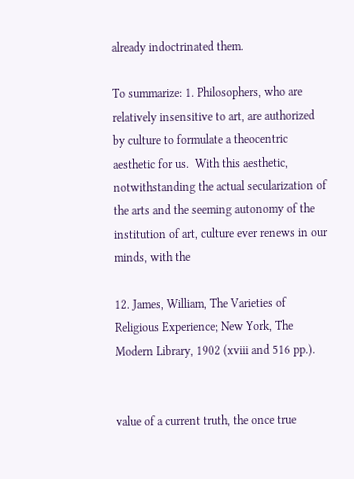already indoctrinated them.

To summarize: 1. Philosophers, who are relatively insensitive to art, are authorized by culture to formulate a theocentric aesthetic for us.  With this aesthetic, notwithstanding the actual secularization of the arts and the seeming autonomy of the institution of art, culture ever renews in our minds, with the

12. James, William, The Varieties of Religious Experience; New York, The Modern Library, 1902 (xviii and 516 pp.).


value of a current truth, the once true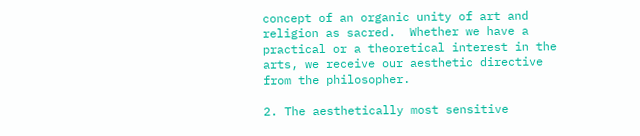concept of an organic unity of art and religion as sacred.  Whether we have a practical or a theoretical interest in the arts, we receive our aesthetic directive from the philosopher.

2. The aesthetically most sensitive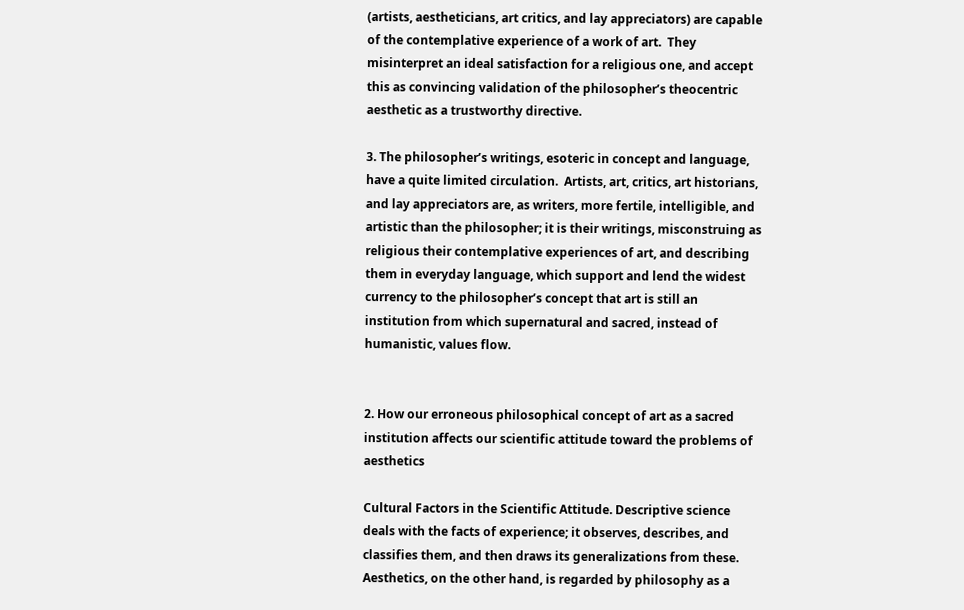(artists, aestheticians, art critics, and lay appreciators) are capable of the contemplative experience of a work of art.  They misinterpret an ideal satisfaction for a religious one, and accept this as convincing validation of the philosopher’s theocentric aesthetic as a trustworthy directive.

3. The philosopher’s writings, esoteric in concept and language, have a quite limited circulation.  Artists, art, critics, art historians, and lay appreciators are, as writers, more fertile, intelligible, and artistic than the philosopher; it is their writings, misconstruing as religious their contemplative experiences of art, and describing them in everyday language, which support and lend the widest currency to the philosopher’s concept that art is still an institution from which supernatural and sacred, instead of humanistic, values flow.


2. How our erroneous philosophical concept of art as a sacred institution affects our scientific attitude toward the problems of aesthetics

Cultural Factors in the Scientific Attitude. Descriptive science deals with the facts of experience; it observes, describes, and classifies them, and then draws its generalizations from these.  Aesthetics, on the other hand, is regarded by philosophy as a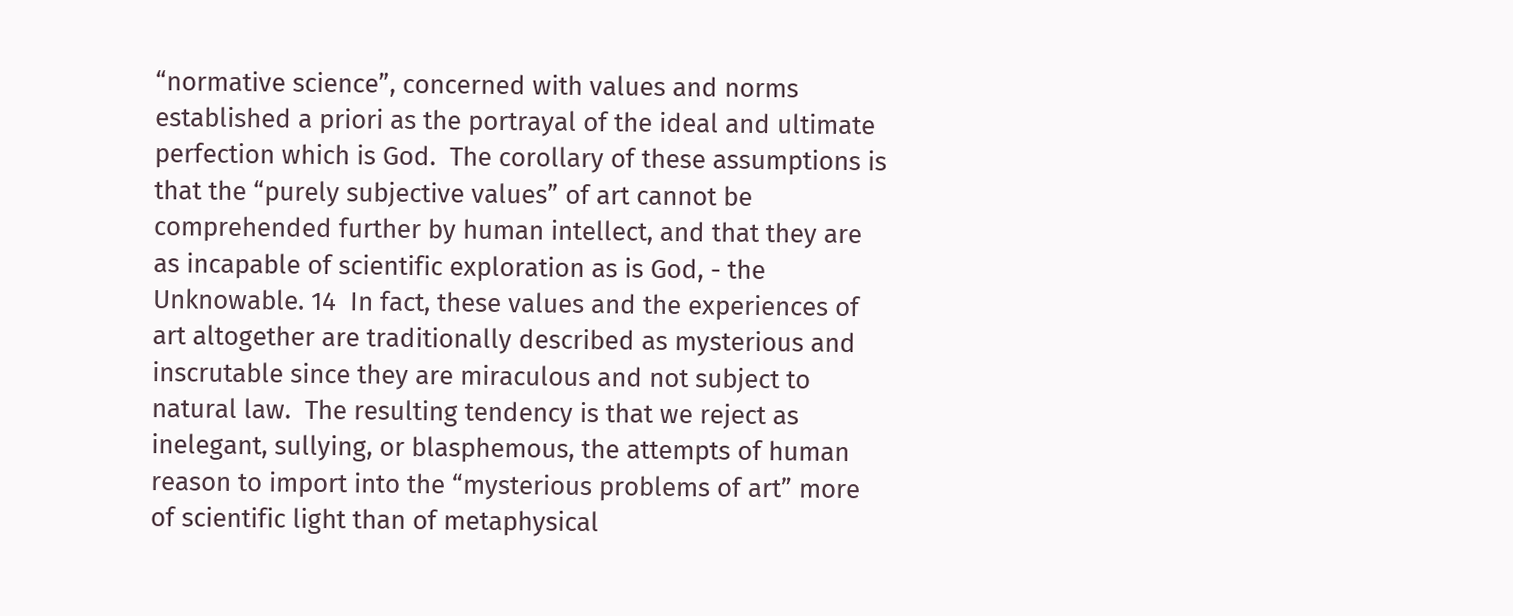“normative science”, concerned with values and norms established a priori as the portrayal of the ideal and ultimate perfection which is God.  The corollary of these assumptions is that the “purely subjective values” of art cannot be comprehended further by human intellect, and that they are as incapable of scientific exploration as is God, - the Unknowable. 14  In fact, these values and the experiences of art altogether are traditionally described as mysterious and inscrutable since they are miraculous and not subject to natural law.  The resulting tendency is that we reject as inelegant, sullying, or blasphemous, the attempts of human reason to import into the “mysterious problems of art” more of scientific light than of metaphysical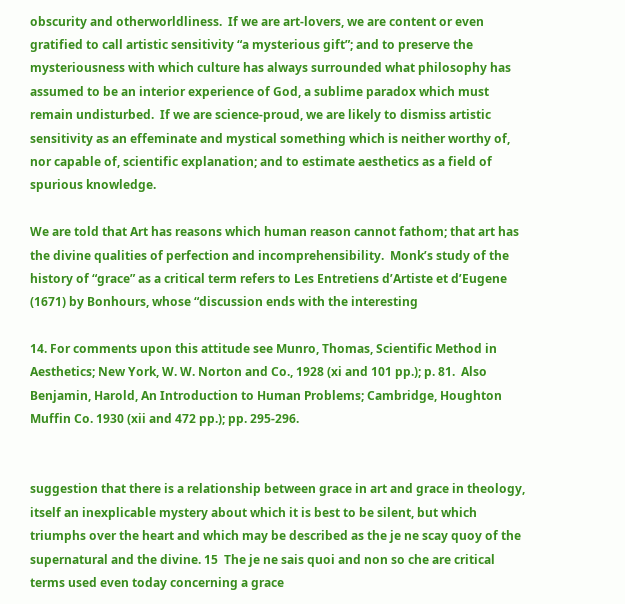obscurity and otherworldliness.  If we are art-lovers, we are content or even gratified to call artistic sensitivity “a mysterious gift”; and to preserve the mysteriousness with which culture has always surrounded what philosophy has assumed to be an interior experience of God, a sublime paradox which must remain undisturbed.  If we are science-proud, we are likely to dismiss artistic sensitivity as an effeminate and mystical something which is neither worthy of, nor capable of, scientific explanation; and to estimate aesthetics as a field of spurious knowledge.

We are told that Art has reasons which human reason cannot fathom; that art has the divine qualities of perfection and incomprehensibility.  Monk’s study of the history of “grace” as a critical term refers to Les Entretiens d’Artiste et d’Eugene (1671) by Bonhours, whose “discussion ends with the interesting

14. For comments upon this attitude see Munro, Thomas, Scientific Method in Aesthetics; New York, W. W. Norton and Co., 1928 (xi and 101 pp.); p. 81.  Also Benjamin, Harold, An Introduction to Human Problems; Cambridge, Houghton Muffin Co. 1930 (xii and 472 pp.); pp. 295-296.


suggestion that there is a relationship between grace in art and grace in theology, itself an inexplicable mystery about which it is best to be silent, but which triumphs over the heart and which may be described as the je ne scay quoy of the supernatural and the divine. 15  The je ne sais quoi and non so che are critical terms used even today concerning a grace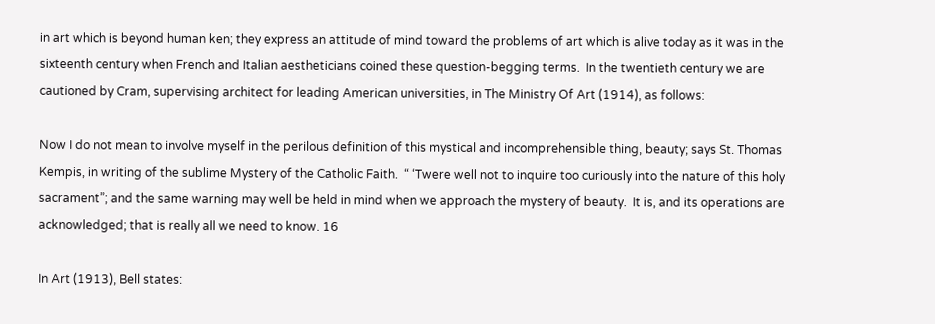in art which is beyond human ken; they express an attitude of mind toward the problems of art which is alive today as it was in the sixteenth century when French and Italian aestheticians coined these question-begging terms.  In the twentieth century we are cautioned by Cram, supervising architect for leading American universities, in The Ministry Of Art (1914), as follows:

Now I do not mean to involve myself in the perilous definition of this mystical and incomprehensible thing, beauty; says St. Thomas Kempis, in writing of the sublime Mystery of the Catholic Faith.  “ ‘Twere well not to inquire too curiously into the nature of this holy sacrament”; and the same warning may well be held in mind when we approach the mystery of beauty.  It is, and its operations are acknowledged; that is really all we need to know. 16

In Art (1913), Bell states: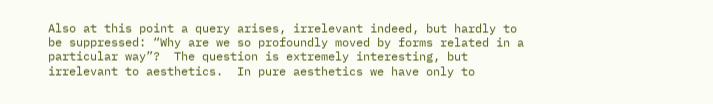Also at this point a query arises, irrelevant indeed, but hardly to be suppressed: “Why are we so profoundly moved by forms related in a particular way”?  The question is extremely interesting, but irrelevant to aesthetics.  In pure aesthetics we have only to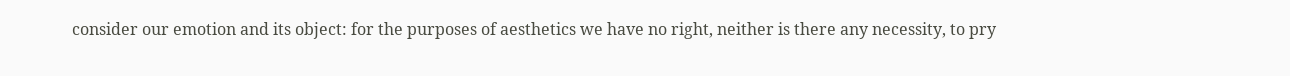consider our emotion and its object: for the purposes of aesthetics we have no right, neither is there any necessity, to pry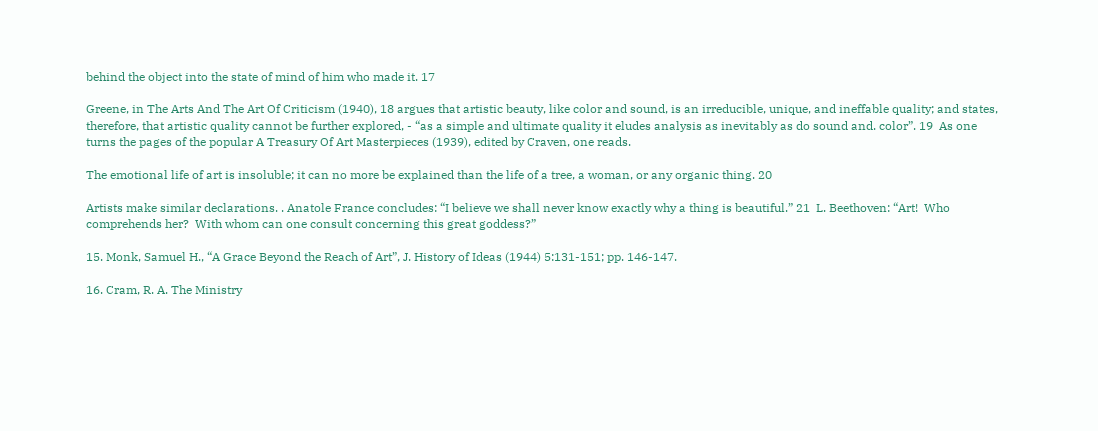behind the object into the state of mind of him who made it. 17

Greene, in The Arts And The Art Of Criticism (1940), 18 argues that artistic beauty, like color and sound, is an irreducible, unique, and ineffable quality; and states, therefore, that artistic quality cannot be further explored, - “as a simple and ultimate quality it eludes analysis as inevitably as do sound and. color”. 19  As one turns the pages of the popular A Treasury Of Art Masterpieces (1939), edited by Craven, one reads.

The emotional life of art is insoluble; it can no more be explained than the life of a tree, a woman, or any organic thing. 20

Artists make similar declarations. . Anatole France concludes: “I believe we shall never know exactly why a thing is beautiful.” 21  L. Beethoven: “Art!  Who comprehends her?  With whom can one consult concerning this great goddess?”

15. Monk, Samuel H., “A Grace Beyond the Reach of Art”, J. History of Ideas (1944) 5:131-151; pp. 146-147.

16. Cram, R. A. The Ministry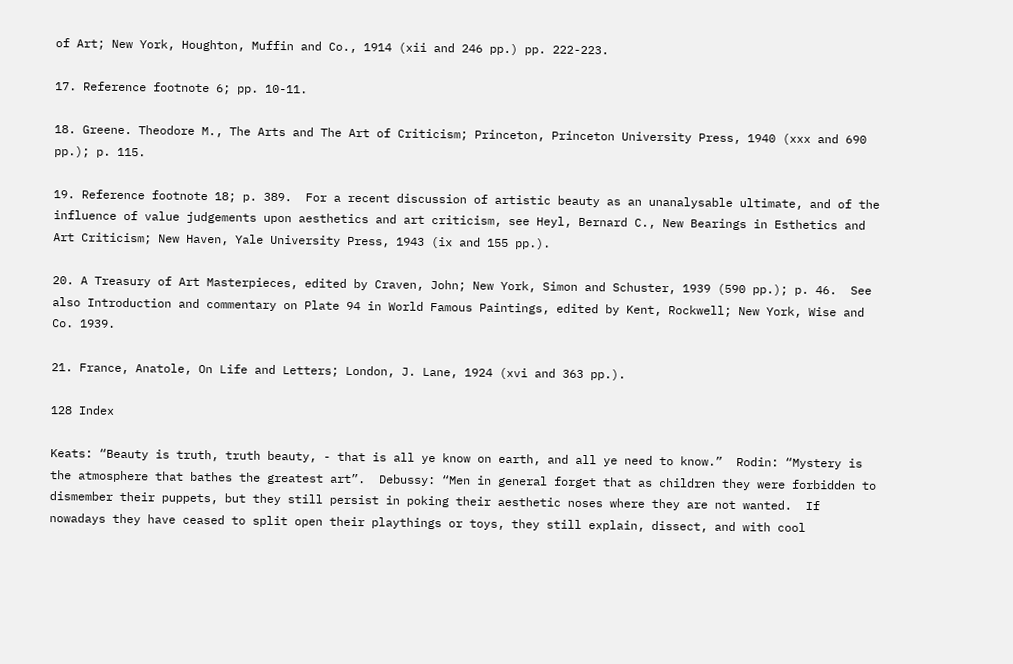of Art; New York, Houghton, Muffin and Co., 1914 (xii and 246 pp.) pp. 222-223.

17. Reference footnote 6; pp. 10-11.

18. Greene. Theodore M., The Arts and The Art of Criticism; Princeton, Princeton University Press, 1940 (xxx and 690 pp.); p. 115.

19. Reference footnote 18; p. 389.  For a recent discussion of artistic beauty as an unanalysable ultimate, and of the influence of value judgements upon aesthetics and art criticism, see Heyl, Bernard C., New Bearings in Esthetics and Art Criticism; New Haven, Yale University Press, 1943 (ix and 155 pp.).

20. A Treasury of Art Masterpieces, edited by Craven, John; New York, Simon and Schuster, 1939 (590 pp.); p. 46.  See also Introduction and commentary on Plate 94 in World Famous Paintings, edited by Kent, Rockwell; New York, Wise and Co. 1939.

21. France, Anatole, On Life and Letters; London, J. Lane, 1924 (xvi and 363 pp.).

128 Index

Keats: “Beauty is truth, truth beauty, - that is all ye know on earth, and all ye need to know.”  Rodin: “Mystery is the atmosphere that bathes the greatest art”.  Debussy: “Men in general forget that as children they were forbidden to dismember their puppets, but they still persist in poking their aesthetic noses where they are not wanted.  If nowadays they have ceased to split open their playthings or toys, they still explain, dissect, and with cool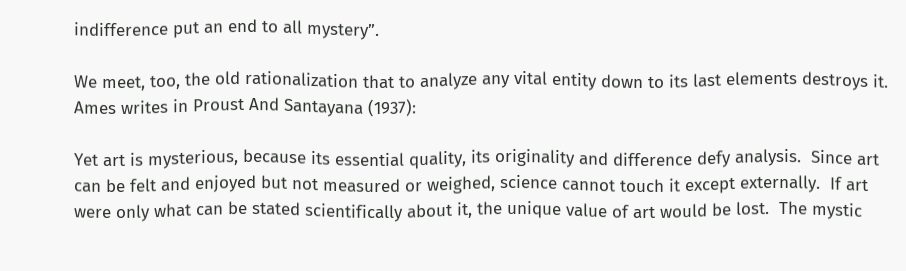indifference put an end to all mystery”.

We meet, too, the old rationalization that to analyze any vital entity down to its last elements destroys it.  Ames writes in Proust And Santayana (1937):

Yet art is mysterious, because its essential quality, its originality and difference defy analysis.  Since art can be felt and enjoyed but not measured or weighed, science cannot touch it except externally.  If art were only what can be stated scientifically about it, the unique value of art would be lost.  The mystic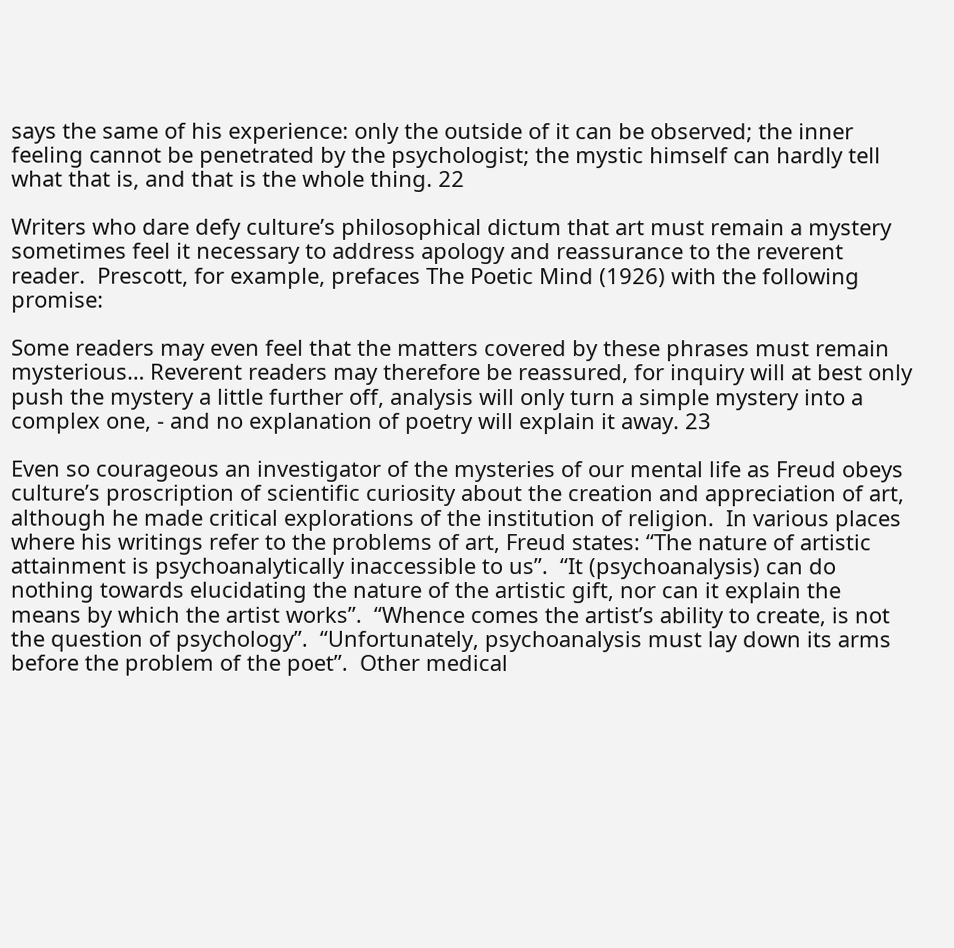says the same of his experience: only the outside of it can be observed; the inner feeling cannot be penetrated by the psychologist; the mystic himself can hardly tell what that is, and that is the whole thing. 22

Writers who dare defy culture’s philosophical dictum that art must remain a mystery sometimes feel it necessary to address apology and reassurance to the reverent reader.  Prescott, for example, prefaces The Poetic Mind (1926) with the following promise:

Some readers may even feel that the matters covered by these phrases must remain mysterious… Reverent readers may therefore be reassured, for inquiry will at best only push the mystery a little further off, analysis will only turn a simple mystery into a complex one, - and no explanation of poetry will explain it away. 23

Even so courageous an investigator of the mysteries of our mental life as Freud obeys culture’s proscription of scientific curiosity about the creation and appreciation of art, although he made critical explorations of the institution of religion.  In various places where his writings refer to the problems of art, Freud states: “The nature of artistic attainment is psychoanalytically inaccessible to us”.  “It (psychoanalysis) can do nothing towards elucidating the nature of the artistic gift, nor can it explain the means by which the artist works”.  “Whence comes the artist’s ability to create, is not the question of psychology”.  “Unfortunately, psychoanalysis must lay down its arms before the problem of the poet”.  Other medical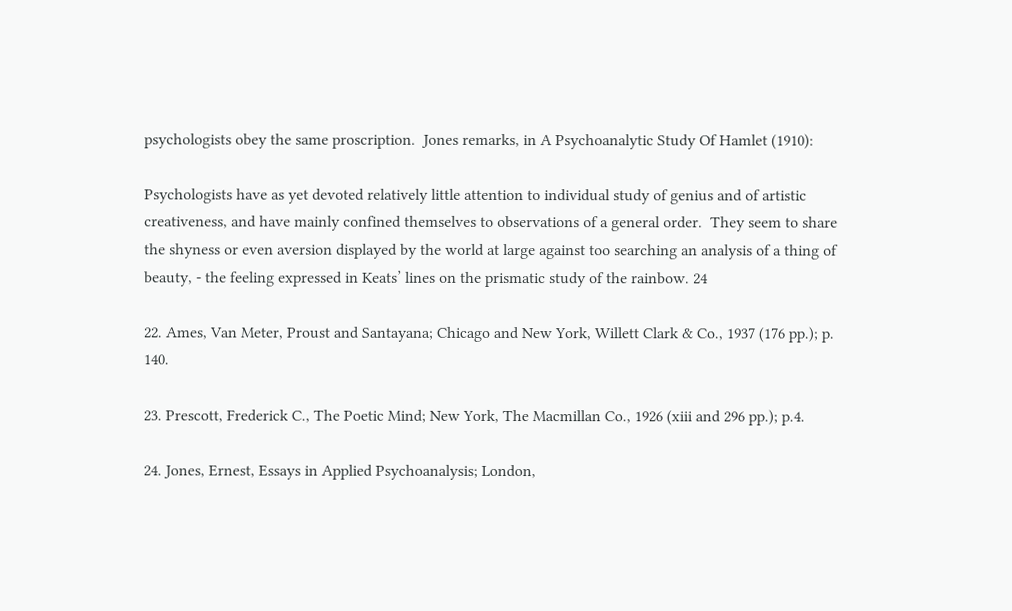psychologists obey the same proscription.  Jones remarks, in A Psychoanalytic Study Of Hamlet (1910):

Psychologists have as yet devoted relatively little attention to individual study of genius and of artistic creativeness, and have mainly confined themselves to observations of a general order.  They seem to share the shyness or even aversion displayed by the world at large against too searching an analysis of a thing of beauty, - the feeling expressed in Keats’ lines on the prismatic study of the rainbow. 24

22. Ames, Van Meter, Proust and Santayana; Chicago and New York, Willett Clark & Co., 1937 (176 pp.); p. 140.

23. Prescott, Frederick C., The Poetic Mind; New York, The Macmillan Co., 1926 (xiii and 296 pp.); p.4.

24. Jones, Ernest, Essays in Applied Psychoanalysis; London,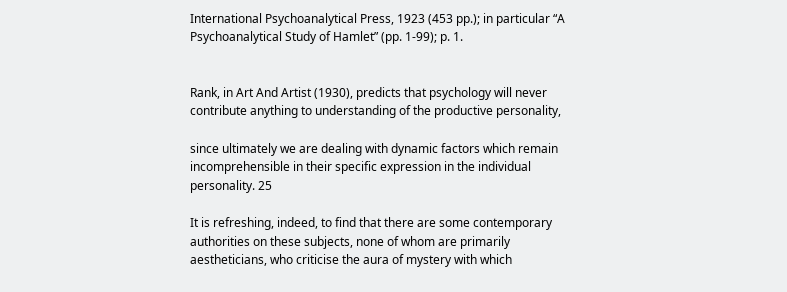International Psychoanalytical Press, 1923 (453 pp.); in particular “A Psychoanalytical Study of Hamlet” (pp. 1-99); p. 1.


Rank, in Art And Artist (1930), predicts that psychology will never contribute anything to understanding of the productive personality,

since ultimately we are dealing with dynamic factors which remain incomprehensible in their specific expression in the individual personality. 25

It is refreshing, indeed, to find that there are some contemporary authorities on these subjects, none of whom are primarily aestheticians, who criticise the aura of mystery with which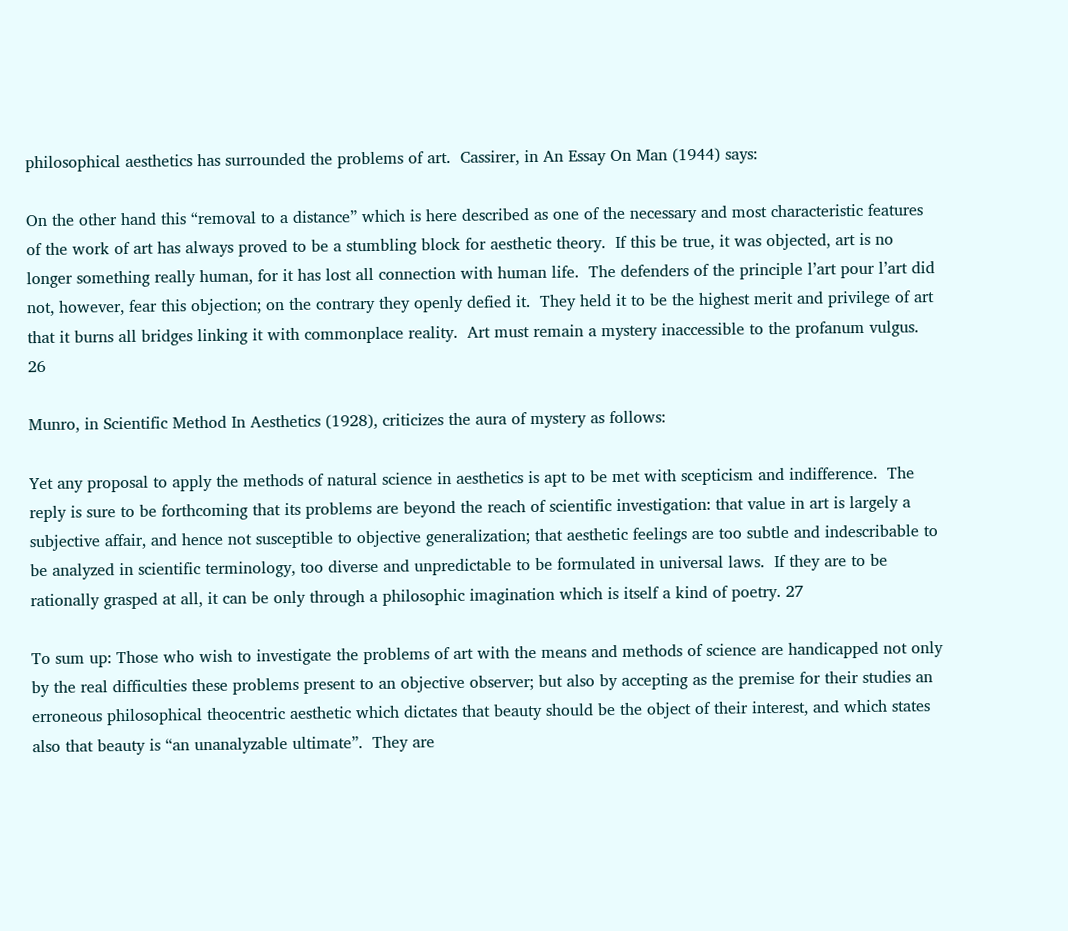philosophical aesthetics has surrounded the problems of art.  Cassirer, in An Essay On Man (1944) says:

On the other hand this “removal to a distance” which is here described as one of the necessary and most characteristic features of the work of art has always proved to be a stumbling block for aesthetic theory.  If this be true, it was objected, art is no longer something really human, for it has lost all connection with human life.  The defenders of the principle l’art pour l’art did not, however, fear this objection; on the contrary they openly defied it.  They held it to be the highest merit and privilege of art that it burns all bridges linking it with commonplace reality.  Art must remain a mystery inaccessible to the profanum vulgus. 26

Munro, in Scientific Method In Aesthetics (1928), criticizes the aura of mystery as follows:

Yet any proposal to apply the methods of natural science in aesthetics is apt to be met with scepticism and indifference.  The reply is sure to be forthcoming that its problems are beyond the reach of scientific investigation: that value in art is largely a subjective affair, and hence not susceptible to objective generalization; that aesthetic feelings are too subtle and indescribable to be analyzed in scientific terminology, too diverse and unpredictable to be formulated in universal laws.  If they are to be rationally grasped at all, it can be only through a philosophic imagination which is itself a kind of poetry. 27

To sum up: Those who wish to investigate the problems of art with the means and methods of science are handicapped not only by the real difficulties these problems present to an objective observer; but also by accepting as the premise for their studies an erroneous philosophical theocentric aesthetic which dictates that beauty should be the object of their interest, and which states also that beauty is “an unanalyzable ultimate”.  They are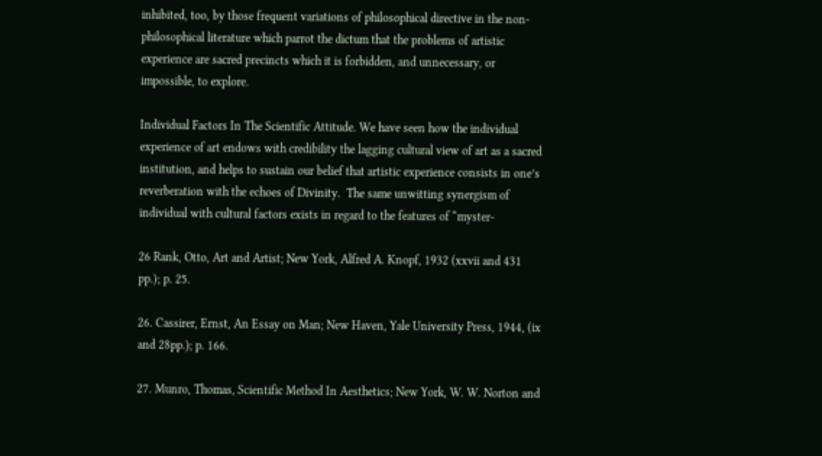inhibited, too, by those frequent variations of philosophical directive in the non-philosophical literature which parrot the dictum that the problems of artistic experience are sacred precincts which it is forbidden, and unnecessary, or impossible, to explore.

Individual Factors In The Scientific Attitude. We have seen how the individual experience of art endows with credibility the lagging cultural view of art as a sacred institution, and helps to sustain our belief that artistic experience consists in one’s reverberation with the echoes of Divinity.  The same unwitting synergism of individual with cultural factors exists in regard to the features of “myster-

26 Rank, Otto, Art and Artist; New York, Alfred A. Knopf, 1932 (xxvii and 431 pp.); p. 25.

26. Cassirer, Ernst, An Essay on Man; New Haven, Yale University Press, 1944, (ix and 28pp.); p. 166.

27. Munro, Thomas, Scientific Method In Aesthetics; New York, W. W. Norton and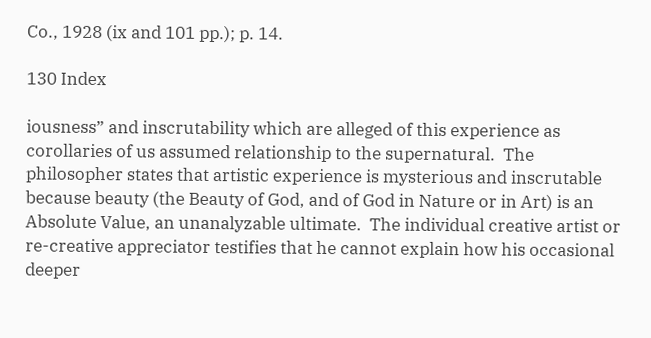Co., 1928 (ix and 101 pp.); p. 14.

130 Index

iousness” and inscrutability which are alleged of this experience as corollaries of us assumed relationship to the supernatural.  The philosopher states that artistic experience is mysterious and inscrutable because beauty (the Beauty of God, and of God in Nature or in Art) is an Absolute Value, an unanalyzable ultimate.  The individual creative artist or re-creative appreciator testifies that he cannot explain how his occasional deeper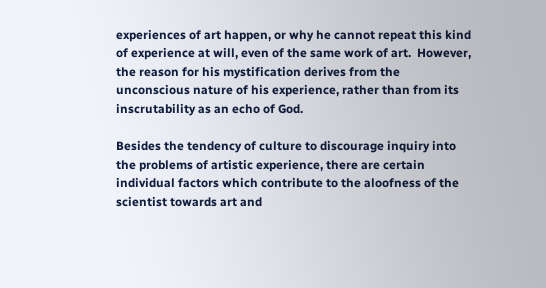experiences of art happen, or why he cannot repeat this kind of experience at will, even of the same work of art.  However, the reason for his mystification derives from the unconscious nature of his experience, rather than from its inscrutability as an echo of God.

Besides the tendency of culture to discourage inquiry into the problems of artistic experience, there are certain individual factors which contribute to the aloofness of the scientist towards art and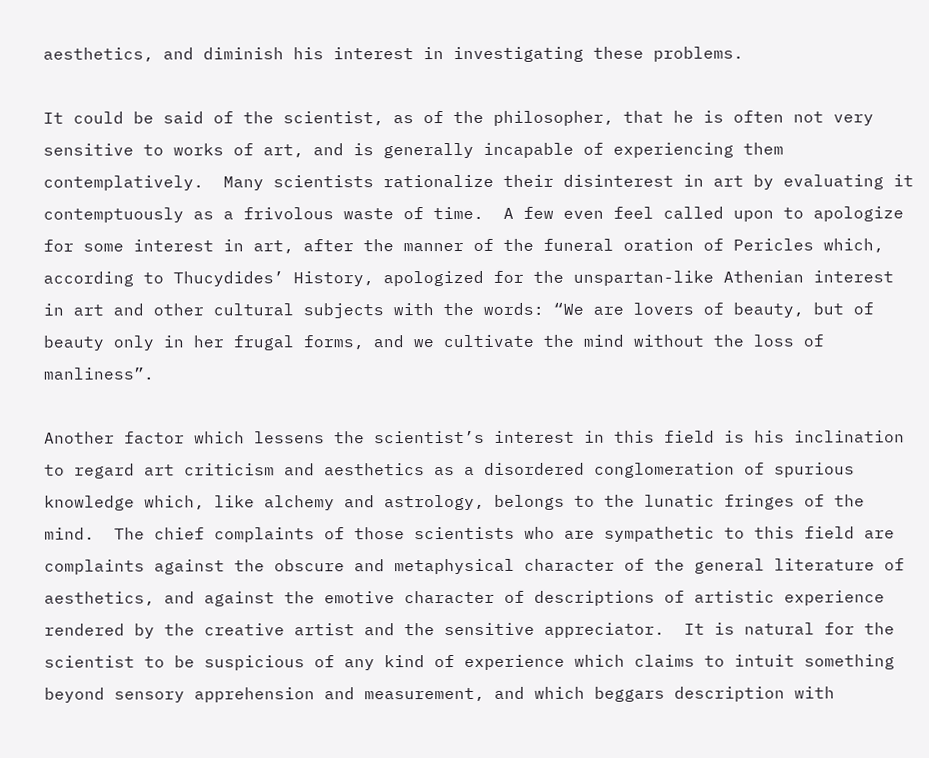aesthetics, and diminish his interest in investigating these problems.

It could be said of the scientist, as of the philosopher, that he is often not very sensitive to works of art, and is generally incapable of experiencing them contemplatively.  Many scientists rationalize their disinterest in art by evaluating it contemptuously as a frivolous waste of time.  A few even feel called upon to apologize for some interest in art, after the manner of the funeral oration of Pericles which, according to Thucydides’ History, apologized for the unspartan-like Athenian interest in art and other cultural subjects with the words: “We are lovers of beauty, but of beauty only in her frugal forms, and we cultivate the mind without the loss of manliness”.

Another factor which lessens the scientist’s interest in this field is his inclination to regard art criticism and aesthetics as a disordered conglomeration of spurious knowledge which, like alchemy and astrology, belongs to the lunatic fringes of the mind.  The chief complaints of those scientists who are sympathetic to this field are complaints against the obscure and metaphysical character of the general literature of aesthetics, and against the emotive character of descriptions of artistic experience rendered by the creative artist and the sensitive appreciator.  It is natural for the scientist to be suspicious of any kind of experience which claims to intuit something beyond sensory apprehension and measurement, and which beggars description with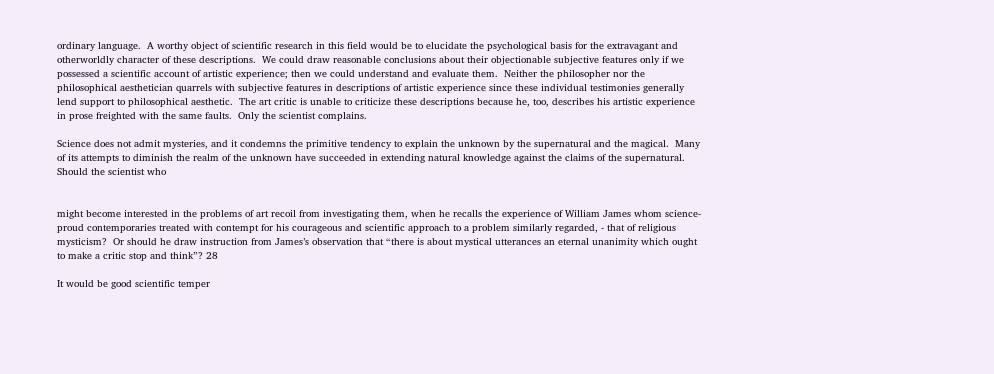ordinary language.  A worthy object of scientific research in this field would be to elucidate the psychological basis for the extravagant and otherworldly character of these descriptions.  We could draw reasonable conclusions about their objectionable subjective features only if we possessed a scientific account of artistic experience; then we could understand and evaluate them.  Neither the philosopher nor the philosophical aesthetician quarrels with subjective features in descriptions of artistic experience since these individual testimonies generally lend support to philosophical aesthetic.  The art critic is unable to criticize these descriptions because he, too, describes his artistic experience in prose freighted with the same faults.  Only the scientist complains.

Science does not admit mysteries, and it condemns the primitive tendency to explain the unknown by the supernatural and the magical.  Many of its attempts to diminish the realm of the unknown have succeeded in extending natural knowledge against the claims of the supernatural.  Should the scientist who


might become interested in the problems of art recoil from investigating them, when he recalls the experience of William James whom science-proud contemporaries treated with contempt for his courageous and scientific approach to a problem similarly regarded, - that of religious mysticism?  Or should he draw instruction from James’s observation that “there is about mystical utterances an eternal unanimity which ought to make a critic stop and think”? 28

It would be good scientific temper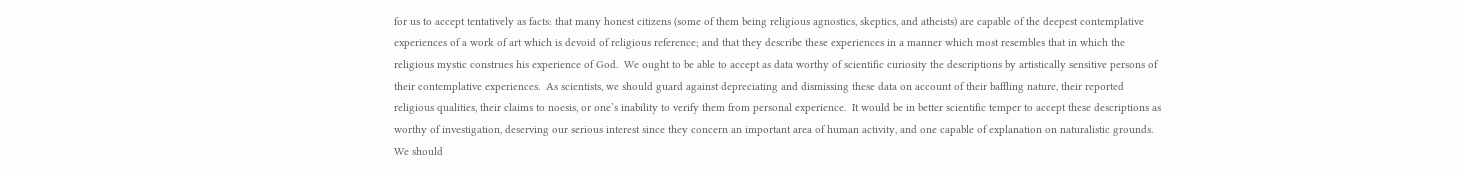for us to accept tentatively as facts: that many honest citizens (some of them being religious agnostics, skeptics, and atheists) are capable of the deepest contemplative experiences of a work of art which is devoid of religious reference; and that they describe these experiences in a manner which most resembles that in which the religious mystic construes his experience of God.  We ought to be able to accept as data worthy of scientific curiosity the descriptions by artistically sensitive persons of their contemplative experiences.  As scientists, we should guard against depreciating and dismissing these data on account of their baffling nature, their reported religious qualities, their claims to noesis, or one’s inability to verify them from personal experience.  It would be in better scientific temper to accept these descriptions as worthy of investigation, deserving our serious interest since they concern an important area of human activity, and one capable of explanation on naturalistic grounds.  We should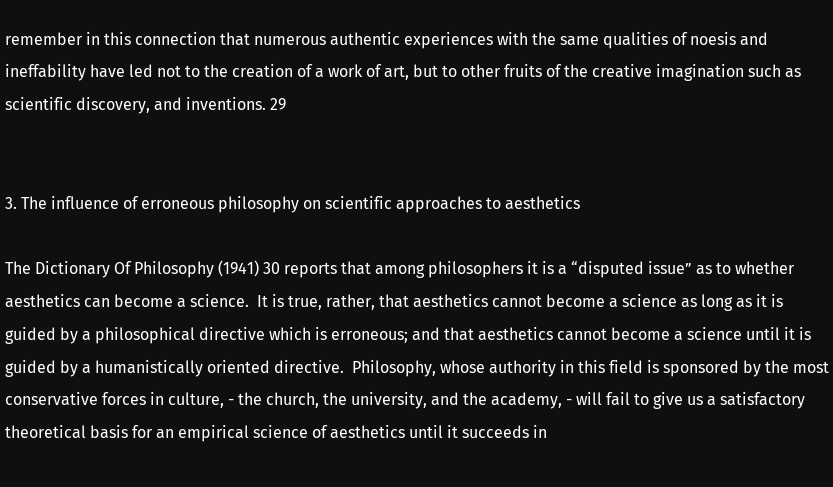remember in this connection that numerous authentic experiences with the same qualities of noesis and ineffability have led not to the creation of a work of art, but to other fruits of the creative imagination such as scientific discovery, and inventions. 29


3. The influence of erroneous philosophy on scientific approaches to aesthetics

The Dictionary Of Philosophy (1941) 30 reports that among philosophers it is a “disputed issue” as to whether aesthetics can become a science.  It is true, rather, that aesthetics cannot become a science as long as it is guided by a philosophical directive which is erroneous; and that aesthetics cannot become a science until it is guided by a humanistically oriented directive.  Philosophy, whose authority in this field is sponsored by the most conservative forces in culture, - the church, the university, and the academy, - will fail to give us a satisfactory theoretical basis for an empirical science of aesthetics until it succeeds in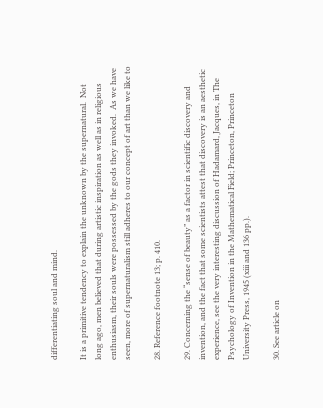differentiating soul and mind.

It is a primitive tendency to explain the unknown by the supernatural.  Not long ago, men believed that during artistic inspiration as well as in religious enthusiasm, their souls were possessed by the gods they invoked.  As we have seen, more of supernaturalism still adheres to our concept of art than we like to

28. Reference footnote 13; p. 410.

29. Concerning the “sense of beauty” as a factor in scientific discovery and invention, and the fact that some scientists attest that discovery is an aesthetic experience, see the very interesting discussion of Hadamard, Jacques, in The Psychology of Invention in the Mathematical Field; Princeton, Princeton University Press, 1945 (xiii and 136 pp.).

30. See article on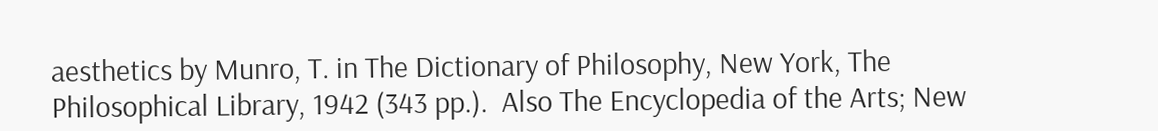aesthetics by Munro, T. in The Dictionary of Philosophy, New York, The Philosophical Library, 1942 (343 pp.).  Also The Encyclopedia of the Arts; New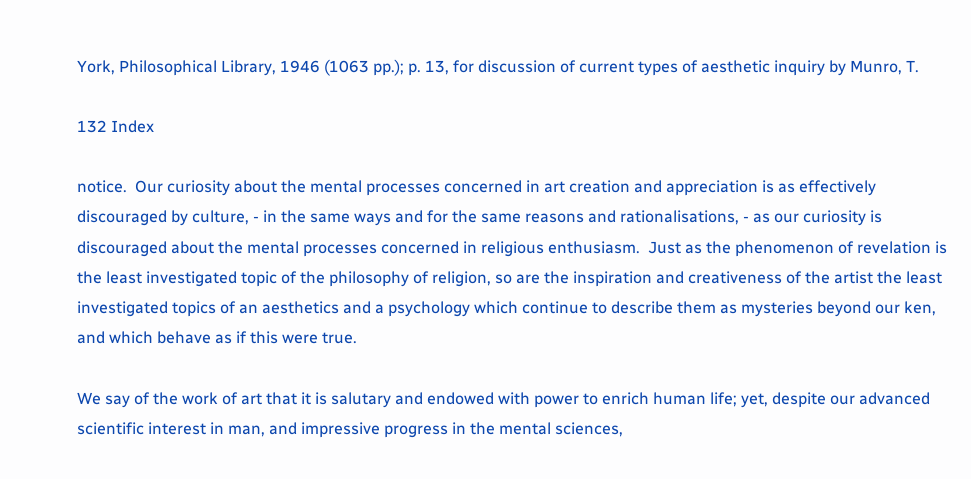York, Philosophical Library, 1946 (1063 pp.); p. 13, for discussion of current types of aesthetic inquiry by Munro, T.

132 Index

notice.  Our curiosity about the mental processes concerned in art creation and appreciation is as effectively discouraged by culture, - in the same ways and for the same reasons and rationalisations, - as our curiosity is discouraged about the mental processes concerned in religious enthusiasm.  Just as the phenomenon of revelation is the least investigated topic of the philosophy of religion, so are the inspiration and creativeness of the artist the least investigated topics of an aesthetics and a psychology which continue to describe them as mysteries beyond our ken, and which behave as if this were true.

We say of the work of art that it is salutary and endowed with power to enrich human life; yet, despite our advanced scientific interest in man, and impressive progress in the mental sciences,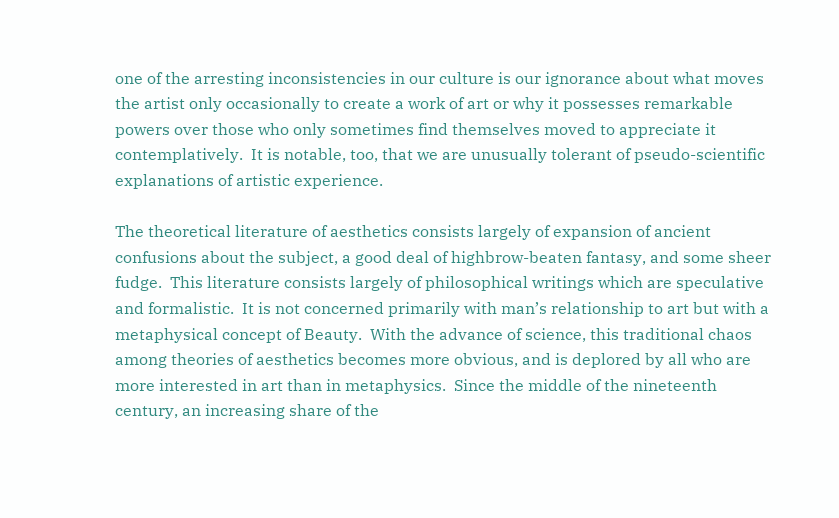one of the arresting inconsistencies in our culture is our ignorance about what moves the artist only occasionally to create a work of art or why it possesses remarkable powers over those who only sometimes find themselves moved to appreciate it contemplatively.  It is notable, too, that we are unusually tolerant of pseudo-scientific explanations of artistic experience.

The theoretical literature of aesthetics consists largely of expansion of ancient confusions about the subject, a good deal of highbrow-beaten fantasy, and some sheer fudge.  This literature consists largely of philosophical writings which are speculative and formalistic.  It is not concerned primarily with man’s relationship to art but with a metaphysical concept of Beauty.  With the advance of science, this traditional chaos among theories of aesthetics becomes more obvious, and is deplored by all who are more interested in art than in metaphysics.  Since the middle of the nineteenth century, an increasing share of the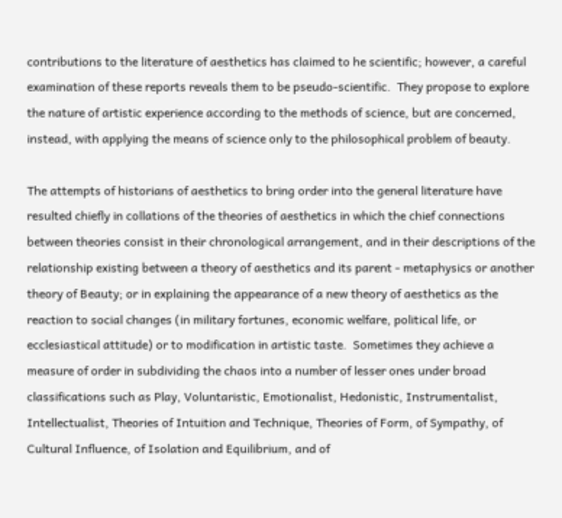contributions to the literature of aesthetics has claimed to he scientific; however, a careful examination of these reports reveals them to be pseudo-scientific.  They propose to explore the nature of artistic experience according to the methods of science, but are concerned, instead, with applying the means of science only to the philosophical problem of beauty.

The attempts of historians of aesthetics to bring order into the general literature have resulted chiefly in collations of the theories of aesthetics in which the chief connections between theories consist in their chronological arrangement, and in their descriptions of the relationship existing between a theory of aesthetics and its parent - metaphysics or another theory of Beauty; or in explaining the appearance of a new theory of aesthetics as the reaction to social changes (in military fortunes, economic welfare, political life, or ecclesiastical attitude) or to modification in artistic taste.  Sometimes they achieve a measure of order in subdividing the chaos into a number of lesser ones under broad classifications such as Play, Voluntaristic, Emotionalist, Hedonistic, Instrumentalist, Intellectualist, Theories of Intuition and Technique, Theories of Form, of Sympathy, of Cultural Influence, of Isolation and Equilibrium, and of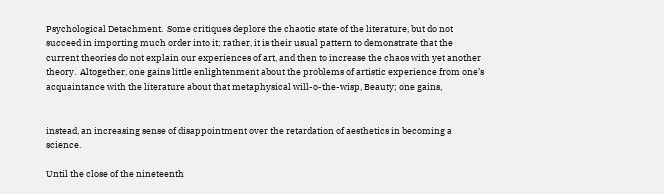Psychological Detachment.  Some critiques deplore the chaotic state of the literature, but do not succeed in importing much order into it; rather, it is their usual pattern to demonstrate that the current theories do not explain our experiences of art, and then to increase the chaos with yet another theory.  Altogether, one gains little enlightenment about the problems of artistic experience from one’s acquaintance with the literature about that metaphysical will-o-the-wisp, Beauty; one gains,


instead, an increasing sense of disappointment over the retardation of aesthetics in becoming a science.

Until the close of the nineteenth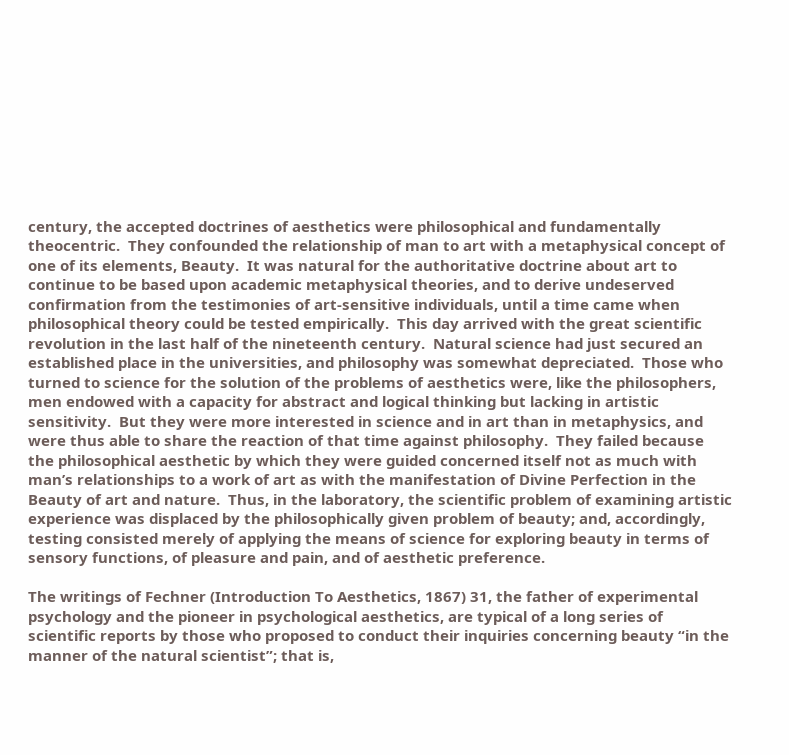century, the accepted doctrines of aesthetics were philosophical and fundamentally theocentric.  They confounded the relationship of man to art with a metaphysical concept of one of its elements, Beauty.  It was natural for the authoritative doctrine about art to continue to be based upon academic metaphysical theories, and to derive undeserved confirmation from the testimonies of art-sensitive individuals, until a time came when philosophical theory could be tested empirically.  This day arrived with the great scientific revolution in the last half of the nineteenth century.  Natural science had just secured an established place in the universities, and philosophy was somewhat depreciated.  Those who turned to science for the solution of the problems of aesthetics were, like the philosophers, men endowed with a capacity for abstract and logical thinking but lacking in artistic sensitivity.  But they were more interested in science and in art than in metaphysics, and were thus able to share the reaction of that time against philosophy.  They failed because the philosophical aesthetic by which they were guided concerned itself not as much with man’s relationships to a work of art as with the manifestation of Divine Perfection in the Beauty of art and nature.  Thus, in the laboratory, the scientific problem of examining artistic experience was displaced by the philosophically given problem of beauty; and, accordingly, testing consisted merely of applying the means of science for exploring beauty in terms of sensory functions, of pleasure and pain, and of aesthetic preference.

The writings of Fechner (Introduction To Aesthetics, 1867) 31, the father of experimental psychology and the pioneer in psychological aesthetics, are typical of a long series of scientific reports by those who proposed to conduct their inquiries concerning beauty “in the manner of the natural scientist”; that is,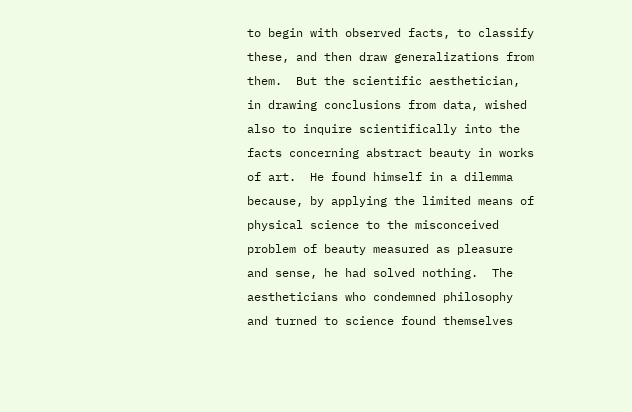to begin with observed facts, to classify these, and then draw generalizations from them.  But the scientific aesthetician, in drawing conclusions from data, wished also to inquire scientifically into the facts concerning abstract beauty in works of art.  He found himself in a dilemma because, by applying the limited means of physical science to the misconceived problem of beauty measured as pleasure and sense, he had solved nothing.  The aestheticians who condemned philosophy and turned to science found themselves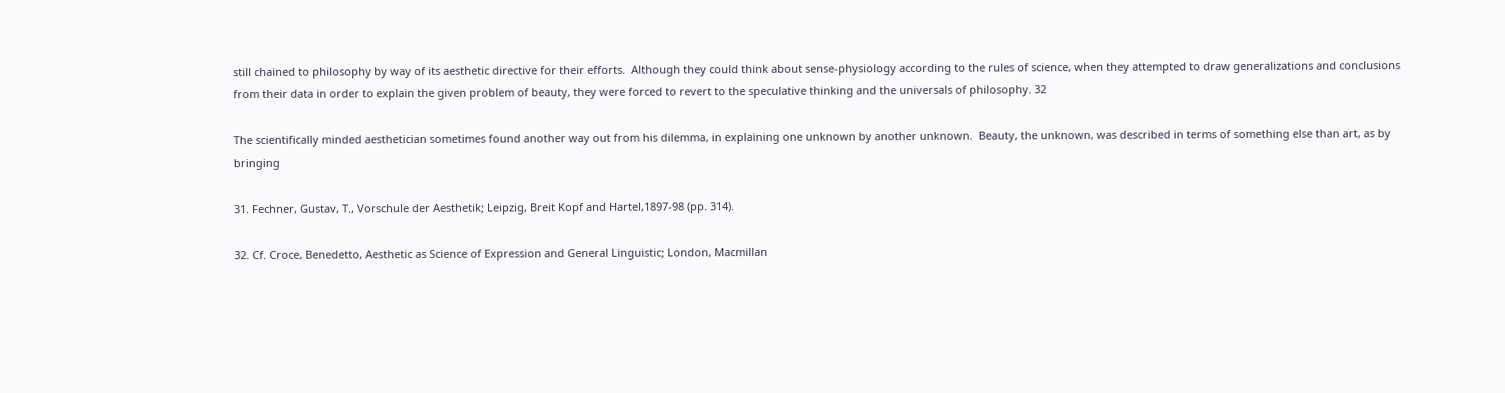still chained to philosophy by way of its aesthetic directive for their efforts.  Although they could think about sense-physiology according to the rules of science, when they attempted to draw generalizations and conclusions from their data in order to explain the given problem of beauty, they were forced to revert to the speculative thinking and the universals of philosophy. 32

The scientifically minded aesthetician sometimes found another way out from his dilemma, in explaining one unknown by another unknown.  Beauty, the unknown, was described in terms of something else than art, as by bringing

31. Fechner, Gustav, T., Vorschule der Aesthetik; Leipzig, Breit Kopf and Hartel,1897-98 (pp. 314).

32. Cf. Croce, Benedetto, Aesthetic as Science of Expression and General Linguistic; London, Macmillan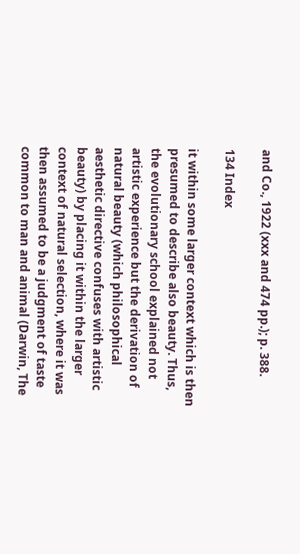and Co., 1922 (xxx and 474 pp.); p. 388.

134 Index

it within some larger context which is then presumed to describe also beauty. Thus, the evolutionary school explained not artistic experience but the derivation of natural beauty (which philosophical aesthetic directive confuses with artistic beauty) by placing it within the larger context of natural selection, where it was then assumed to be a judgment of taste common to man and animal (Darwin, The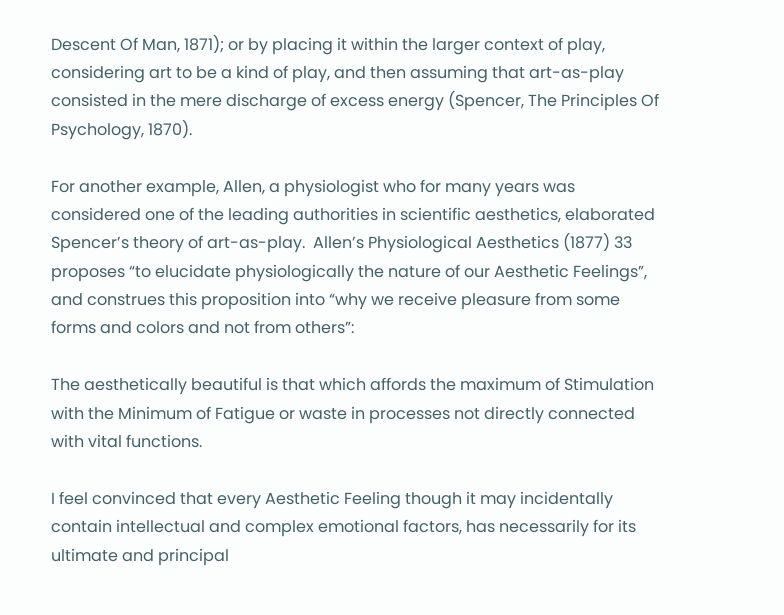Descent Of Man, 1871); or by placing it within the larger context of play, considering art to be a kind of play, and then assuming that art-as-play consisted in the mere discharge of excess energy (Spencer, The Principles Of Psychology, 1870).

For another example, Allen, a physiologist who for many years was considered one of the leading authorities in scientific aesthetics, elaborated Spencer’s theory of art-as-play.  Allen’s Physiological Aesthetics (1877) 33 proposes “to elucidate physiologically the nature of our Aesthetic Feelings”, and construes this proposition into “why we receive pleasure from some forms and colors and not from others”:

The aesthetically beautiful is that which affords the maximum of Stimulation with the Minimum of Fatigue or waste in processes not directly connected with vital functions.

I feel convinced that every Aesthetic Feeling though it may incidentally contain intellectual and complex emotional factors, has necessarily for its ultimate and principal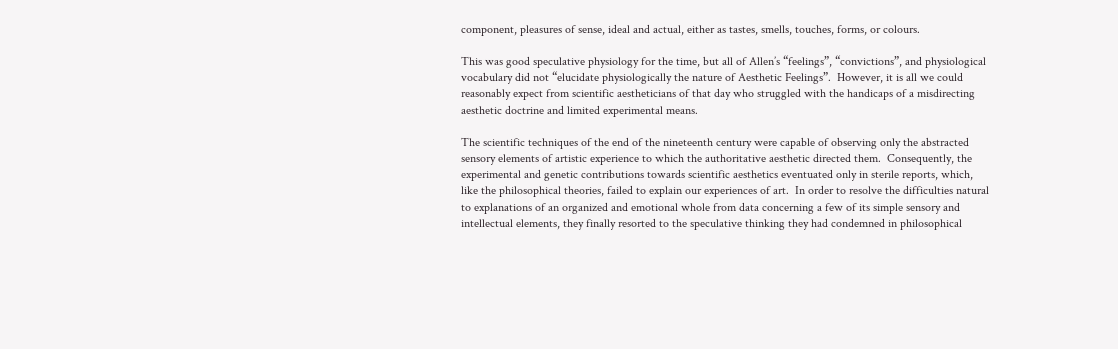component, pleasures of sense, ideal and actual, either as tastes, smells, touches, forms, or colours.

This was good speculative physiology for the time, but all of Allen’s “feelings”, “convictions”, and physiological vocabulary did not “elucidate physiologically the nature of Aesthetic Feelings”.  However, it is all we could reasonably expect from scientific aestheticians of that day who struggled with the handicaps of a misdirecting aesthetic doctrine and limited experimental means.

The scientific techniques of the end of the nineteenth century were capable of observing only the abstracted sensory elements of artistic experience to which the authoritative aesthetic directed them.  Consequently, the experimental and genetic contributions towards scientific aesthetics eventuated only in sterile reports, which, like the philosophical theories, failed to explain our experiences of art.  In order to resolve the difficulties natural to explanations of an organized and emotional whole from data concerning a few of its simple sensory and intellectual elements, they finally resorted to the speculative thinking they had condemned in philosophical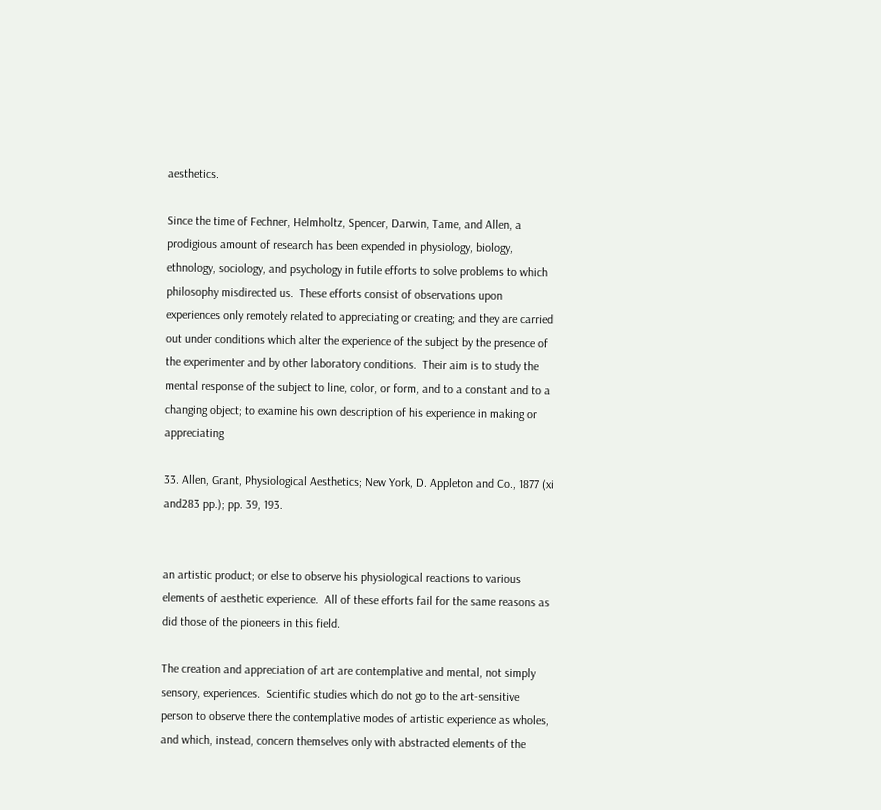aesthetics.

Since the time of Fechner, Helmholtz, Spencer, Darwin, Tame, and Allen, a prodigious amount of research has been expended in physiology, biology, ethnology, sociology, and psychology in futile efforts to solve problems to which philosophy misdirected us.  These efforts consist of observations upon experiences only remotely related to appreciating or creating; and they are carried out under conditions which alter the experience of the subject by the presence of the experimenter and by other laboratory conditions.  Their aim is to study the mental response of the subject to line, color, or form, and to a constant and to a changing object; to examine his own description of his experience in making or appreciating

33. Allen, Grant, Physiological Aesthetics; New York, D. Appleton and Co., 1877 (xi and283 pp.); pp. 39, 193.


an artistic product; or else to observe his physiological reactions to various elements of aesthetic experience.  All of these efforts fail for the same reasons as did those of the pioneers in this field.

The creation and appreciation of art are contemplative and mental, not simply sensory, experiences.  Scientific studies which do not go to the art-sensitive person to observe there the contemplative modes of artistic experience as wholes, and which, instead, concern themselves only with abstracted elements of the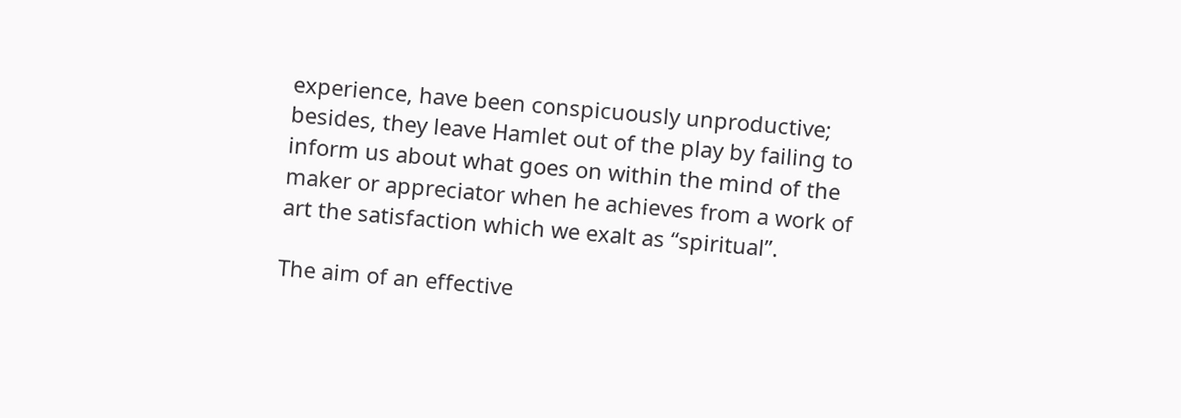experience, have been conspicuously unproductive; besides, they leave Hamlet out of the play by failing to inform us about what goes on within the mind of the maker or appreciator when he achieves from a work of art the satisfaction which we exalt as “spiritual”.

The aim of an effective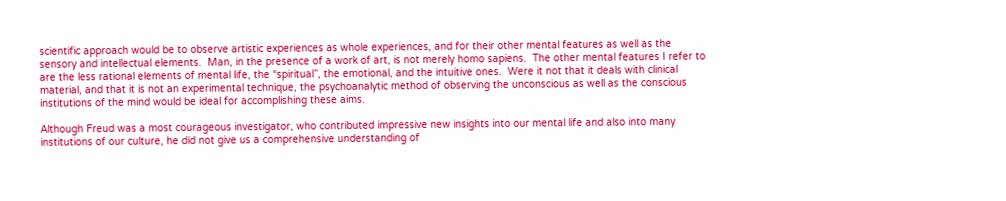scientific approach would be to observe artistic experiences as whole experiences, and for their other mental features as well as the sensory and intellectual elements.  Man, in the presence of a work of art, is not merely homo sapiens.  The other mental features I refer to are the less rational elements of mental life, the “spiritual”, the emotional, and the intuitive ones.  Were it not that it deals with clinical material, and that it is not an experimental technique, the psychoanalytic method of observing the unconscious as well as the conscious institutions of the mind would be ideal for accomplishing these aims.

Although Freud was a most courageous investigator, who contributed impressive new insights into our mental life and also into many institutions of our culture, he did not give us a comprehensive understanding of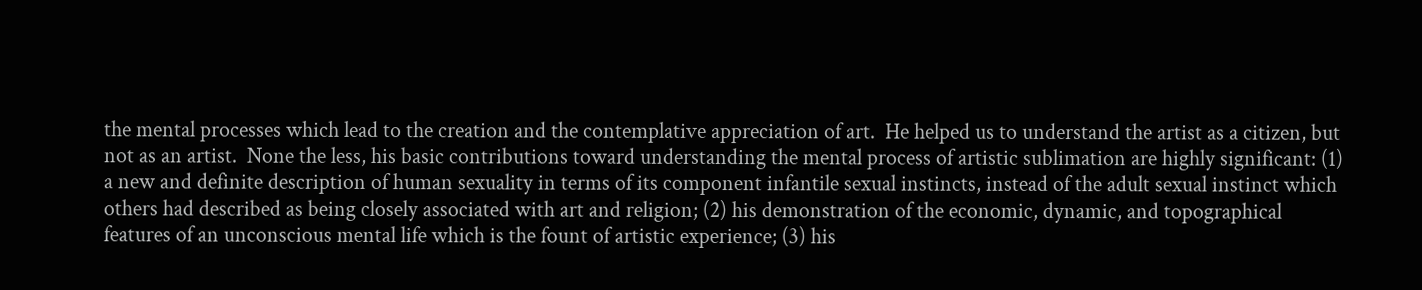the mental processes which lead to the creation and the contemplative appreciation of art.  He helped us to understand the artist as a citizen, but not as an artist.  None the less, his basic contributions toward understanding the mental process of artistic sublimation are highly significant: (1) a new and definite description of human sexuality in terms of its component infantile sexual instincts, instead of the adult sexual instinct which others had described as being closely associated with art and religion; (2) his demonstration of the economic, dynamic, and topographical features of an unconscious mental life which is the fount of artistic experience; (3) his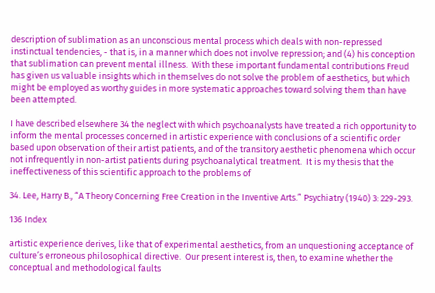description of sublimation as an unconscious mental process which deals with non-repressed instinctual tendencies, - that is, in a manner which does not involve repression; and (4) his conception that sublimation can prevent mental illness.  With these important fundamental contributions Freud has given us valuable insights which in themselves do not solve the problem of aesthetics, but which might be employed as worthy guides in more systematic approaches toward solving them than have been attempted.

I have described elsewhere 34 the neglect with which psychoanalysts have treated a rich opportunity to inform the mental processes concerned in artistic experience with conclusions of a scientific order based upon observation of their artist patients, and of the transitory aesthetic phenomena which occur not infrequently in non-artist patients during psychoanalytical treatment.  It is my thesis that the ineffectiveness of this scientific approach to the problems of

34. Lee, Harry B., “A Theory Concerning Free Creation in the Inventive Arts.” Psychiatry (1940) 3: 229-293.

136 Index

artistic experience derives, like that of experimental aesthetics, from an unquestioning acceptance of culture’s erroneous philosophical directive.  Our present interest is, then, to examine whether the conceptual and methodological faults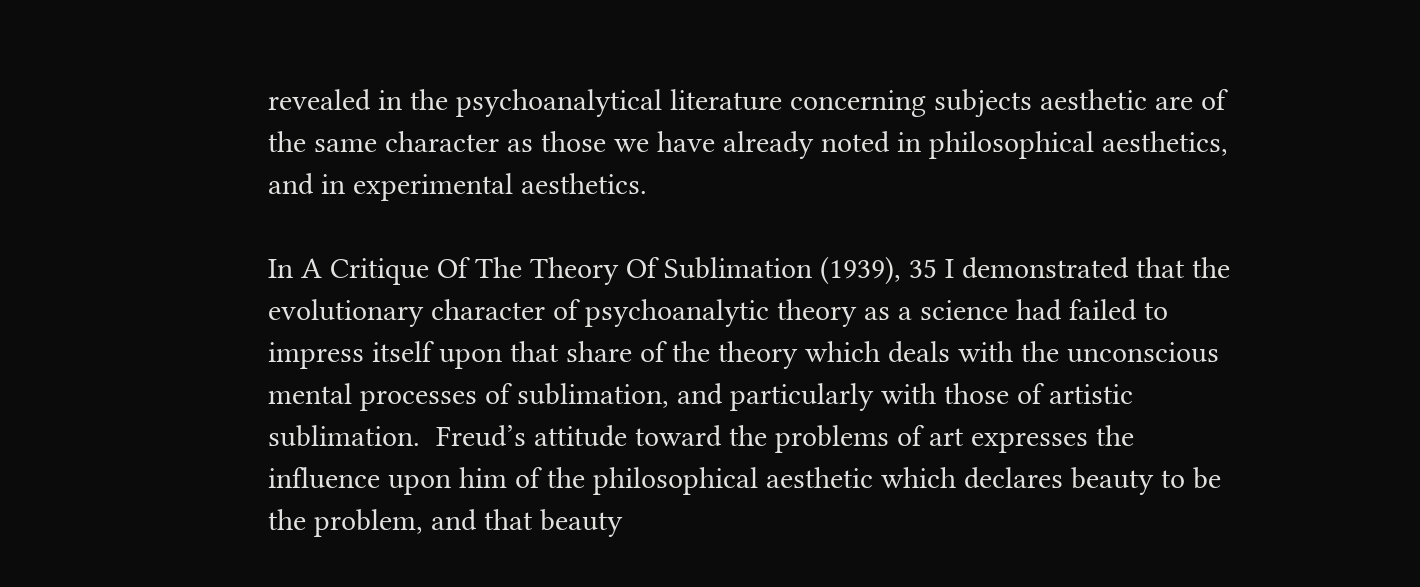revealed in the psychoanalytical literature concerning subjects aesthetic are of the same character as those we have already noted in philosophical aesthetics, and in experimental aesthetics.

In A Critique Of The Theory Of Sublimation (1939), 35 I demonstrated that the evolutionary character of psychoanalytic theory as a science had failed to impress itself upon that share of the theory which deals with the unconscious mental processes of sublimation, and particularly with those of artistic sublimation.  Freud’s attitude toward the problems of art expresses the influence upon him of the philosophical aesthetic which declares beauty to be the problem, and that beauty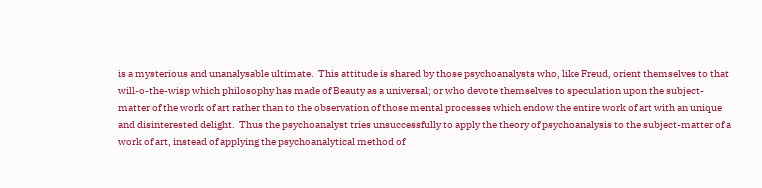is a mysterious and unanalysable ultimate.  This attitude is shared by those psychoanalysts who, like Freud, orient themselves to that will-o-the-wisp which philosophy has made of Beauty as a universal; or who devote themselves to speculation upon the subject-matter of the work of art rather than to the observation of those mental processes which endow the entire work of art with an unique and disinterested delight.  Thus the psychoanalyst tries unsuccessfully to apply the theory of psychoanalysis to the subject-matter of a work of art, instead of applying the psychoanalytical method of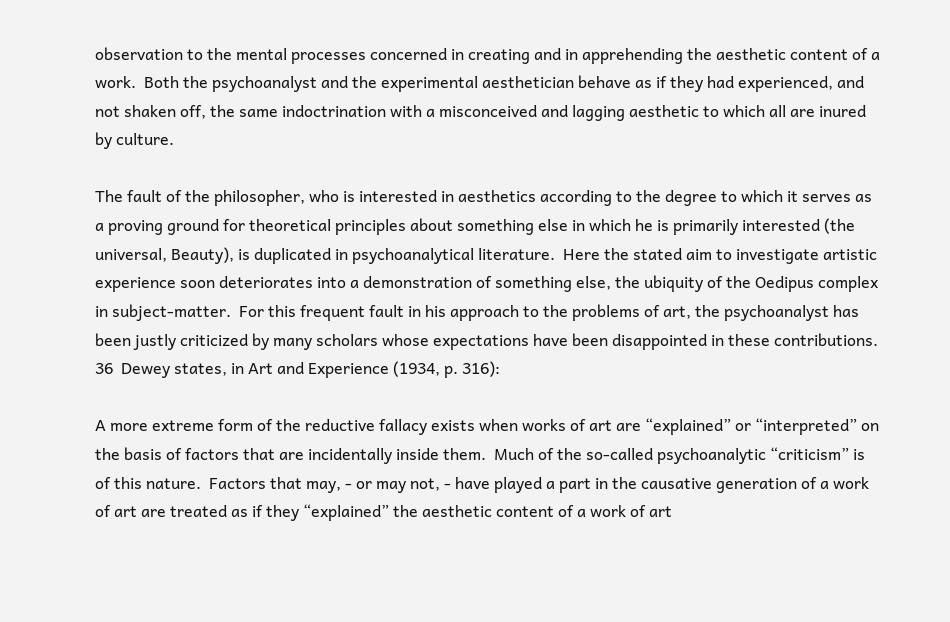observation to the mental processes concerned in creating and in apprehending the aesthetic content of a work.  Both the psychoanalyst and the experimental aesthetician behave as if they had experienced, and not shaken off, the same indoctrination with a misconceived and lagging aesthetic to which all are inured by culture.

The fault of the philosopher, who is interested in aesthetics according to the degree to which it serves as a proving ground for theoretical principles about something else in which he is primarily interested (the universal, Beauty), is duplicated in psychoanalytical literature.  Here the stated aim to investigate artistic experience soon deteriorates into a demonstration of something else, the ubiquity of the Oedipus complex in subject-matter.  For this frequent fault in his approach to the problems of art, the psychoanalyst has been justly criticized by many scholars whose expectations have been disappointed in these contributions. 36  Dewey states, in Art and Experience (1934, p. 316):

A more extreme form of the reductive fallacy exists when works of art are “explained” or “interpreted” on the basis of factors that are incidentally inside them.  Much of the so-called psychoanalytic “criticism” is of this nature.  Factors that may, - or may not, - have played a part in the causative generation of a work of art are treated as if they “explained” the aesthetic content of a work of art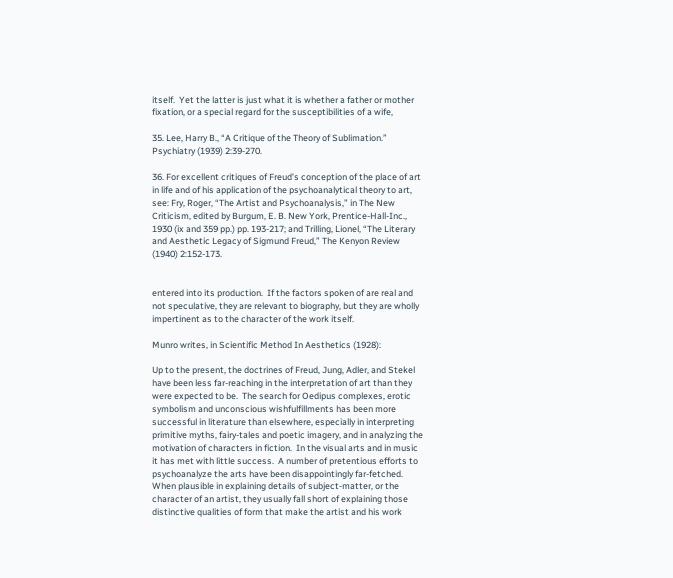itself.  Yet the latter is just what it is whether a father or mother fixation, or a special regard for the susceptibilities of a wife,

35. Lee, Harry B., “A Critique of the Theory of Sublimation.” Psychiatry (1939) 2:39-270.

36. For excellent critiques of Freud’s conception of the place of art in life and of his application of the psychoanalytical theory to art, see: Fry, Roger, “The Artist and Psychoanalysis,” in The New Criticism, edited by Burgum, E. B. New York, Prentice-Hall-Inc., 1930 (ix and 359 pp.) pp. 193-217; and Trilling, Lionel, “The Literary and Aesthetic Legacy of Sigmund Freud,” The Kenyon Review (1940) 2:152-173.


entered into its production.  If the factors spoken of are real and not speculative, they are relevant to biography, but they are wholly impertinent as to the character of the work itself.

Munro writes, in Scientific Method In Aesthetics (1928):

Up to the present, the doctrines of Freud, Jung, Adler, and Stekel have been less far-reaching in the interpretation of art than they were expected to be.  The search for Oedipus complexes, erotic symbolism and unconscious wishfulfillments has been more successful in literature than elsewhere, especially in interpreting primitive myths, fairy-tales and poetic imagery, and in analyzing the motivation of characters in fiction.  In the visual arts and in music it has met with little success.  A number of pretentious efforts to psychoanalyze the arts have been disappointingly far-fetched.  When plausible in explaining details of subject-matter, or the character of an artist, they usually fall short of explaining those distinctive qualities of form that make the artist and his work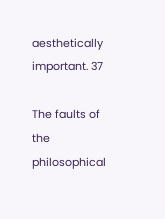aesthetically important. 37

The faults of the philosophical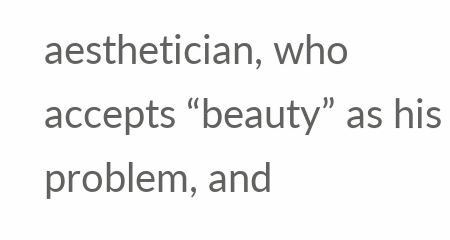aesthetician, who accepts “beauty” as his problem, and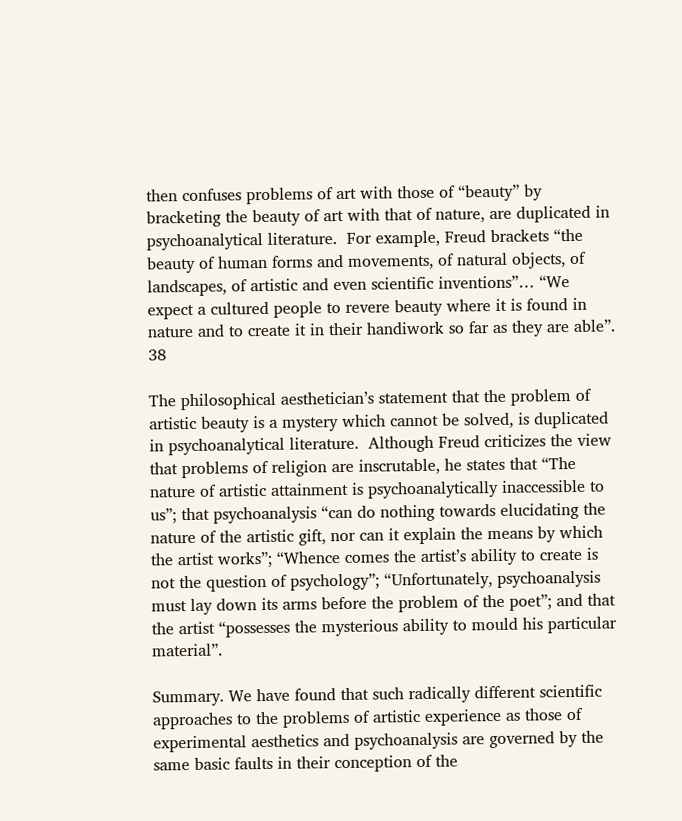then confuses problems of art with those of “beauty” by bracketing the beauty of art with that of nature, are duplicated in psychoanalytical literature.  For example, Freud brackets “the beauty of human forms and movements, of natural objects, of landscapes, of artistic and even scientific inventions”… “We expect a cultured people to revere beauty where it is found in nature and to create it in their handiwork so far as they are able”. 38

The philosophical aesthetician’s statement that the problem of artistic beauty is a mystery which cannot be solved, is duplicated in psychoanalytical literature.  Although Freud criticizes the view that problems of religion are inscrutable, he states that “The nature of artistic attainment is psychoanalytically inaccessible to us”; that psychoanalysis “can do nothing towards elucidating the nature of the artistic gift, nor can it explain the means by which the artist works”; “Whence comes the artist’s ability to create is not the question of psychology”; “Unfortunately, psychoanalysis must lay down its arms before the problem of the poet”; and that the artist “possesses the mysterious ability to mould his particular material”.

Summary. We have found that such radically different scientific approaches to the problems of artistic experience as those of experimental aesthetics and psychoanalysis are governed by the same basic faults in their conception of the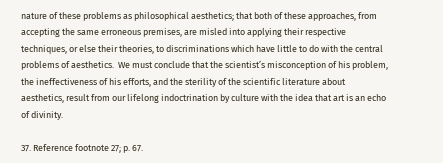nature of these problems as philosophical aesthetics; that both of these approaches, from accepting the same erroneous premises, are misled into applying their respective techniques, or else their theories, to discriminations which have little to do with the central problems of aesthetics.  We must conclude that the scientist’s misconception of his problem, the ineffectiveness of his efforts, and the sterility of the scientific literature about aesthetics, result from our lifelong indoctrination by culture with the idea that art is an echo of divinity.

37. Reference footnote 27; p. 67.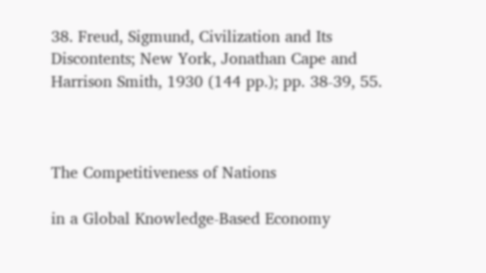38. Freud, Sigmund, Civilization and Its Discontents; New York, Jonathan Cape and Harrison Smith, 1930 (144 pp.); pp. 38-39, 55.



The Competitiveness of Nations

in a Global Knowledge-Based Economy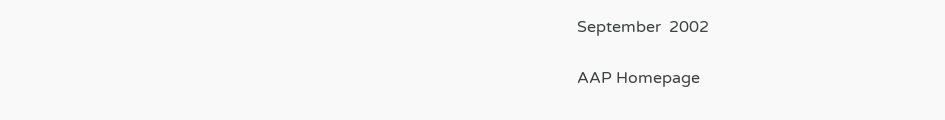September  2002

AAP Homepage